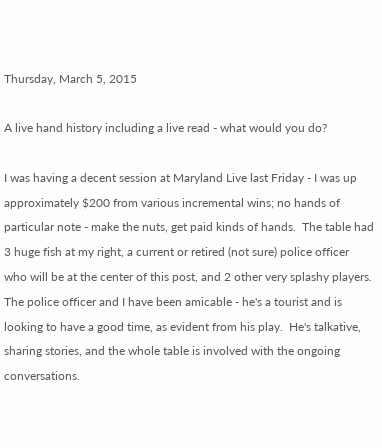Thursday, March 5, 2015

A live hand history including a live read - what would you do?

I was having a decent session at Maryland Live last Friday - I was up approximately $200 from various incremental wins; no hands of particular note - make the nuts, get paid kinds of hands.  The table had 3 huge fish at my right, a current or retired (not sure) police officer who will be at the center of this post, and 2 other very splashy players.  The police officer and I have been amicable - he's a tourist and is looking to have a good time, as evident from his play.  He's talkative, sharing stories, and the whole table is involved with the ongoing conversations.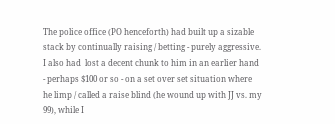The police office (PO henceforth) had built up a sizable stack by continually raising / betting - purely aggressive.  I also had  lost a decent chunk to him in an earlier hand - perhaps $100 or so - on a set over set situation where he limp / called a raise blind (he wound up with JJ vs. my 99), while I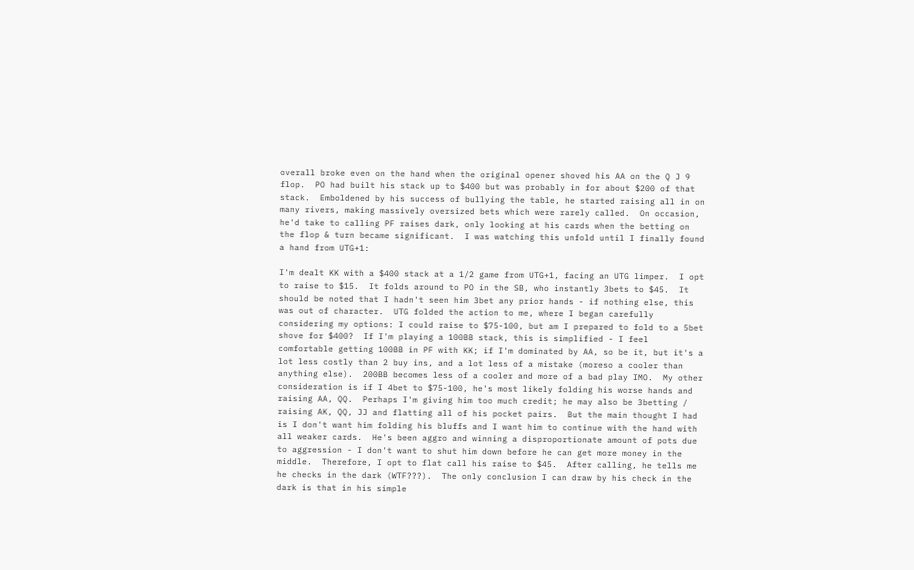overall broke even on the hand when the original opener shoved his AA on the Q J 9 flop.  PO had built his stack up to $400 but was probably in for about $200 of that stack.  Emboldened by his success of bullying the table, he started raising all in on many rivers, making massively oversized bets which were rarely called.  On occasion, he'd take to calling PF raises dark, only looking at his cards when the betting on the flop & turn became significant.  I was watching this unfold until I finally found a hand from UTG+1:

I'm dealt KK with a $400 stack at a 1/2 game from UTG+1, facing an UTG limper.  I opt to raise to $15.  It folds around to PO in the SB, who instantly 3bets to $45.  It should be noted that I hadn't seen him 3bet any prior hands - if nothing else, this was out of character.  UTG folded the action to me, where I began carefully considering my options: I could raise to $75-100, but am I prepared to fold to a 5bet shove for $400?  If I'm playing a 100BB stack, this is simplified - I feel comfortable getting 100BB in PF with KK; if I'm dominated by AA, so be it, but it's a lot less costly than 2 buy ins, and a lot less of a mistake (moreso a cooler than anything else).  200BB becomes less of a cooler and more of a bad play IMO.  My other consideration is if I 4bet to $75-100, he's most likely folding his worse hands and raising AA, QQ.  Perhaps I'm giving him too much credit; he may also be 3betting / raising AK, QQ, JJ and flatting all of his pocket pairs.  But the main thought I had is I don't want him folding his bluffs and I want him to continue with the hand with all weaker cards.  He's been aggro and winning a disproportionate amount of pots due to aggression - I don't want to shut him down before he can get more money in the middle.  Therefore, I opt to flat call his raise to $45.  After calling, he tells me he checks in the dark (WTF???).  The only conclusion I can draw by his check in the dark is that in his simple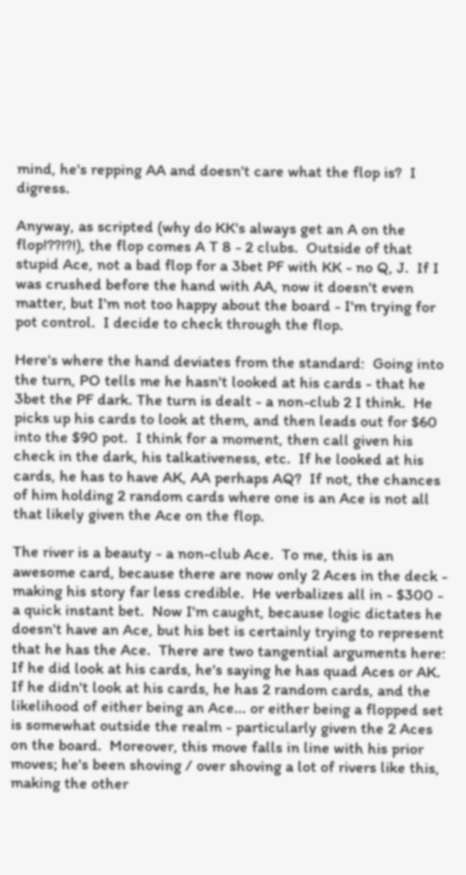mind, he's repping AA and doesn't care what the flop is?  I digress.

Anyway, as scripted (why do KK's always get an A on the flop!??!?!), the flop comes A T 8 - 2 clubs.  Outside of that stupid Ace, not a bad flop for a 3bet PF with KK - no Q, J.  If I was crushed before the hand with AA, now it doesn't even matter, but I'm not too happy about the board - I'm trying for pot control.  I decide to check through the flop.

Here's where the hand deviates from the standard:  Going into the turn, PO tells me he hasn't looked at his cards - that he 3bet the PF dark. The turn is dealt - a non-club 2 I think.  He picks up his cards to look at them, and then leads out for $60 into the $90 pot.  I think for a moment, then call given his check in the dark, his talkativeness, etc.  If he looked at his cards, he has to have AK, AA perhaps AQ?  If not, the chances of him holding 2 random cards where one is an Ace is not all that likely given the Ace on the flop.

The river is a beauty - a non-club Ace.  To me, this is an awesome card, because there are now only 2 Aces in the deck - making his story far less credible.  He verbalizes all in - $300 - a quick instant bet.  Now I'm caught, because logic dictates he doesn't have an Ace, but his bet is certainly trying to represent that he has the Ace.  There are two tangential arguments here: If he did look at his cards, he's saying he has quad Aces or AK.  If he didn't look at his cards, he has 2 random cards, and the likelihood of either being an Ace... or either being a flopped set is somewhat outside the realm - particularly given the 2 Aces on the board.  Moreover, this move falls in line with his prior moves; he's been shoving / over shoving a lot of rivers like this, making the other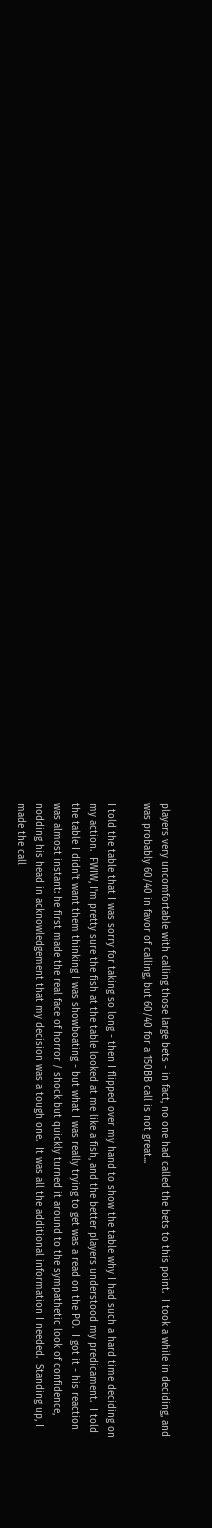players very uncomfortable with calling those large bets - in fact, no one had called the bets to this point.  I took a while in deciding, and was probably 60/40 in favor of calling, but 60/40 for a 150BB call is not great...

I told the table that I was sorry for taking so long - then I flipped over my hand to show the table why I had such a hard time deciding on my action.  FWIW, I'm pretty sure the fish at the table looked at me like a fish, and the better players understood my predicament.  I told the table I didn't want them thinking I was showboating - but what I was really trying to get was a read on the PO.  I got it - his reaction was almost instant: he first made the real face of horror / shock but quickly turned it around to the sympathetic look of confidence, nodding his head in acknowledgement that my decision was a tough one.  It was all the additional information I needed.  Standing up, I made the call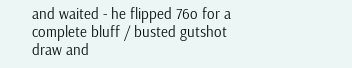and waited - he flipped 76o for a complete bluff / busted gutshot draw and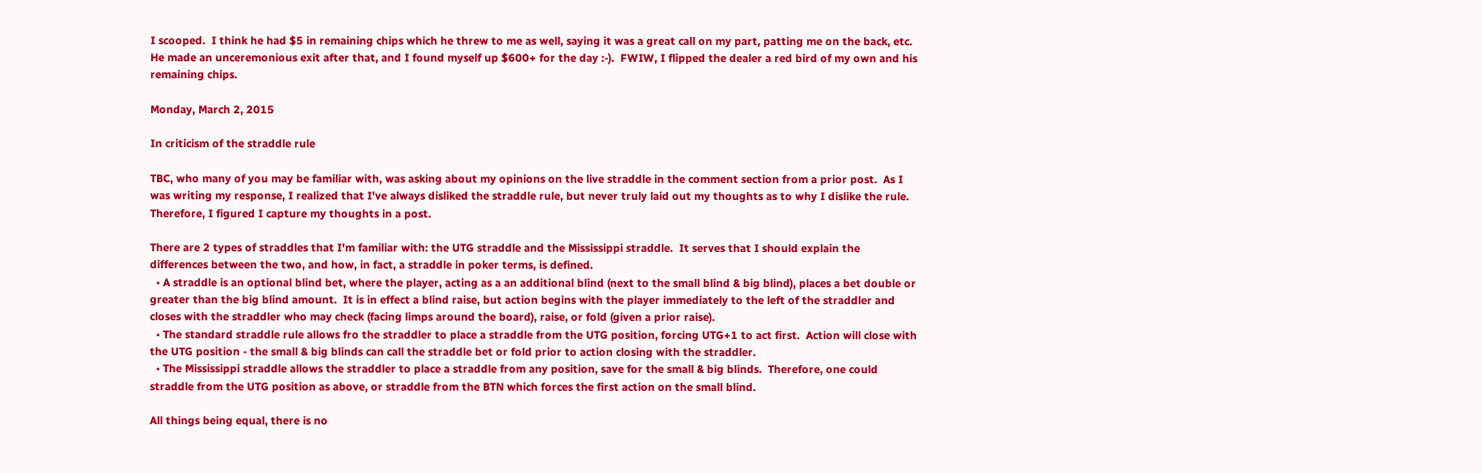I scooped.  I think he had $5 in remaining chips which he threw to me as well, saying it was a great call on my part, patting me on the back, etc.  He made an unceremonious exit after that, and I found myself up $600+ for the day :-).  FWIW, I flipped the dealer a red bird of my own and his remaining chips.

Monday, March 2, 2015

In criticism of the straddle rule

TBC, who many of you may be familiar with, was asking about my opinions on the live straddle in the comment section from a prior post.  As I was writing my response, I realized that I've always disliked the straddle rule, but never truly laid out my thoughts as to why I dislike the rule.  Therefore, I figured I capture my thoughts in a post.

There are 2 types of straddles that I'm familiar with: the UTG straddle and the Mississippi straddle.  It serves that I should explain the differences between the two, and how, in fact, a straddle in poker terms, is defined.
  • A straddle is an optional blind bet, where the player, acting as a an additional blind (next to the small blind & big blind), places a bet double or greater than the big blind amount.  It is in effect a blind raise, but action begins with the player immediately to the left of the straddler and closes with the straddler who may check (facing limps around the board), raise, or fold (given a prior raise).
  • The standard straddle rule allows fro the straddler to place a straddle from the UTG position, forcing UTG+1 to act first.  Action will close with the UTG position - the small & big blinds can call the straddle bet or fold prior to action closing with the straddler.
  • The Mississippi straddle allows the straddler to place a straddle from any position, save for the small & big blinds.  Therefore, one could straddle from the UTG position as above, or straddle from the BTN which forces the first action on the small blind.

All things being equal, there is no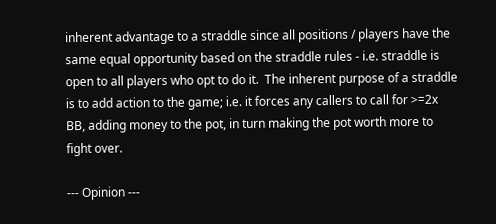inherent advantage to a straddle since all positions / players have the same equal opportunity based on the straddle rules - i.e. straddle is open to all players who opt to do it.  The inherent purpose of a straddle is to add action to the game; i.e. it forces any callers to call for >=2x BB, adding money to the pot, in turn making the pot worth more to fight over.

--- Opinion ---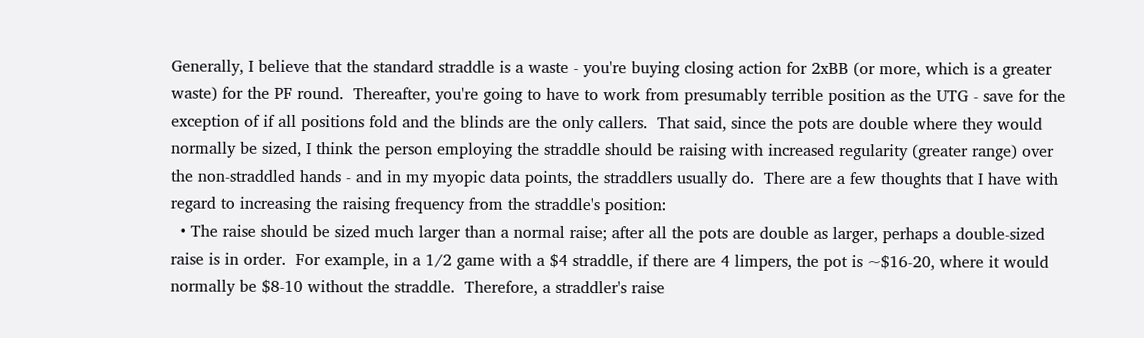Generally, I believe that the standard straddle is a waste - you're buying closing action for 2xBB (or more, which is a greater waste) for the PF round.  Thereafter, you're going to have to work from presumably terrible position as the UTG - save for the exception of if all positions fold and the blinds are the only callers.  That said, since the pots are double where they would normally be sized, I think the person employing the straddle should be raising with increased regularity (greater range) over the non-straddled hands - and in my myopic data points, the straddlers usually do.  There are a few thoughts that I have with regard to increasing the raising frequency from the straddle's position:
  • The raise should be sized much larger than a normal raise; after all the pots are double as larger, perhaps a double-sized raise is in order.  For example, in a 1/2 game with a $4 straddle, if there are 4 limpers, the pot is ~$16-20, where it would normally be $8-10 without the straddle.  Therefore, a straddler's raise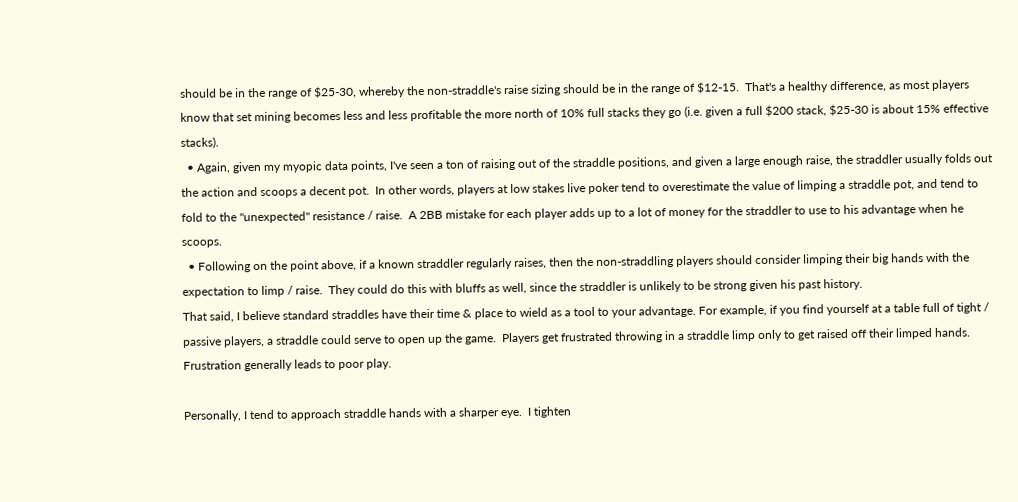should be in the range of $25-30, whereby the non-straddle's raise sizing should be in the range of $12-15.  That's a healthy difference, as most players know that set mining becomes less and less profitable the more north of 10% full stacks they go (i.e. given a full $200 stack, $25-30 is about 15% effective stacks).
  • Again, given my myopic data points, I've seen a ton of raising out of the straddle positions, and given a large enough raise, the straddler usually folds out the action and scoops a decent pot.  In other words, players at low stakes live poker tend to overestimate the value of limping a straddle pot, and tend to fold to the "unexpected" resistance / raise.  A 2BB mistake for each player adds up to a lot of money for the straddler to use to his advantage when he scoops.
  • Following on the point above, if a known straddler regularly raises, then the non-straddling players should consider limping their big hands with the expectation to limp / raise.  They could do this with bluffs as well, since the straddler is unlikely to be strong given his past history.
That said, I believe standard straddles have their time & place to wield as a tool to your advantage. For example, if you find yourself at a table full of tight / passive players, a straddle could serve to open up the game.  Players get frustrated throwing in a straddle limp only to get raised off their limped hands.  Frustration generally leads to poor play.

Personally, I tend to approach straddle hands with a sharper eye.  I tighten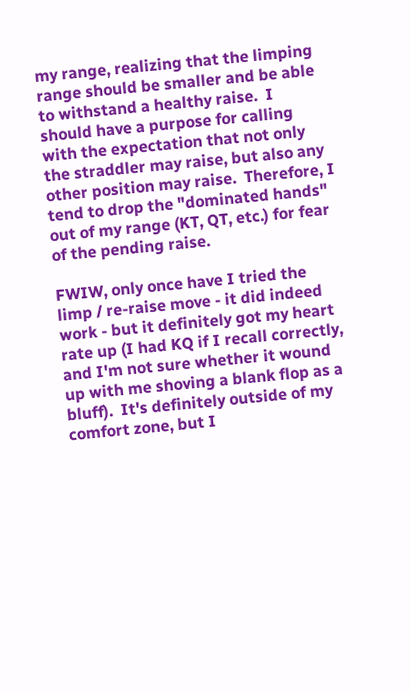my range, realizing that the limping range should be smaller and be able to withstand a healthy raise.  I should have a purpose for calling with the expectation that not only the straddler may raise, but also any other position may raise.  Therefore, I tend to drop the "dominated hands" out of my range (KT, QT, etc.) for fear of the pending raise.

FWIW, only once have I tried the limp / re-raise move - it did indeed work - but it definitely got my heart rate up (I had KQ if I recall correctly, and I'm not sure whether it wound up with me shoving a blank flop as a bluff).  It's definitely outside of my comfort zone, but I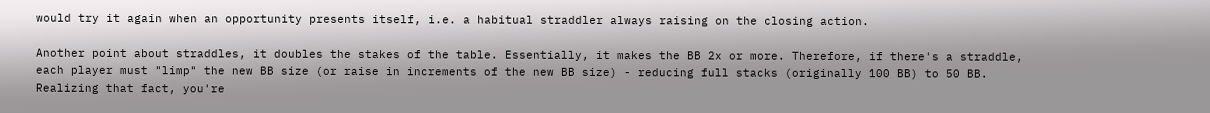would try it again when an opportunity presents itself, i.e. a habitual straddler always raising on the closing action.

Another point about straddles, it doubles the stakes of the table. Essentially, it makes the BB 2x or more. Therefore, if there's a straddle, each player must "limp" the new BB size (or raise in increments of the new BB size) - reducing full stacks (originally 100 BB) to 50 BB. Realizing that fact, you're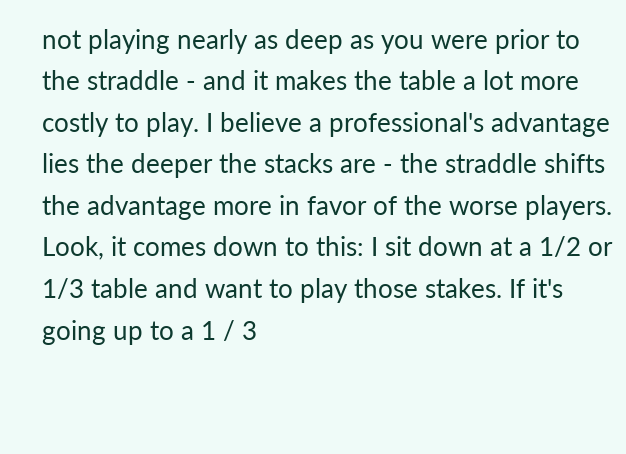not playing nearly as deep as you were prior to the straddle - and it makes the table a lot more costly to play. I believe a professional's advantage lies the deeper the stacks are - the straddle shifts the advantage more in favor of the worse players. Look, it comes down to this: I sit down at a 1/2 or 1/3 table and want to play those stakes. If it's going up to a 1 / 3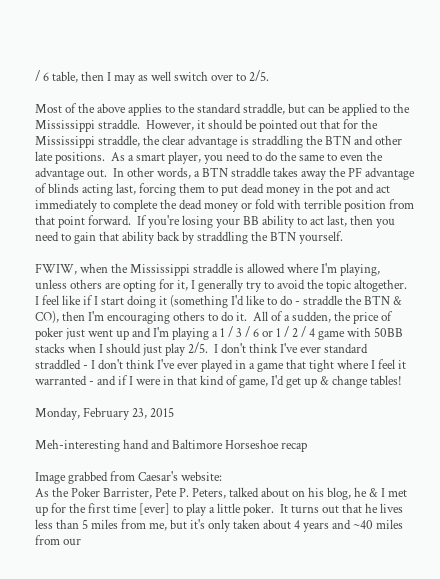/ 6 table, then I may as well switch over to 2/5.

Most of the above applies to the standard straddle, but can be applied to the Mississippi straddle.  However, it should be pointed out that for the Mississippi straddle, the clear advantage is straddling the BTN and other late positions.  As a smart player, you need to do the same to even the advantage out.  In other words, a BTN straddle takes away the PF advantage of blinds acting last, forcing them to put dead money in the pot and act immediately to complete the dead money or fold with terrible position from that point forward.  If you're losing your BB ability to act last, then you need to gain that ability back by straddling the BTN yourself.

FWIW, when the Mississippi straddle is allowed where I'm playing, unless others are opting for it, I generally try to avoid the topic altogether.  I feel like if I start doing it (something I'd like to do - straddle the BTN & CO), then I'm encouraging others to do it.  All of a sudden, the price of poker just went up and I'm playing a 1 / 3 / 6 or 1 / 2 / 4 game with 50BB stacks when I should just play 2/5.  I don't think I've ever standard straddled - I don't think I've ever played in a game that tight where I feel it warranted - and if I were in that kind of game, I'd get up & change tables!

Monday, February 23, 2015

Meh-interesting hand and Baltimore Horseshoe recap

Image grabbed from Caesar's website:
As the Poker Barrister, Pete P. Peters, talked about on his blog, he & I met up for the first time [ever] to play a little poker.  It turns out that he lives less than 5 miles from me, but it's only taken about 4 years and ~40 miles from our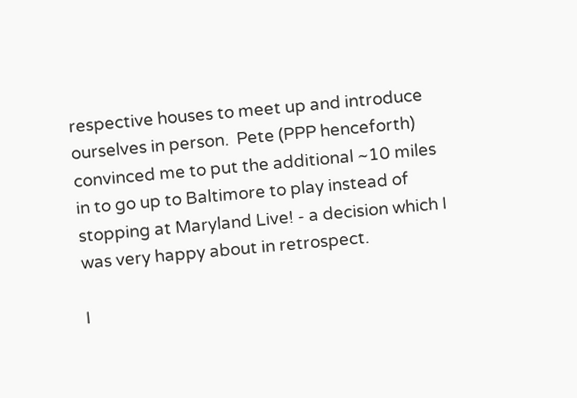respective houses to meet up and introduce ourselves in person.  Pete (PPP henceforth) convinced me to put the additional ~10 miles in to go up to Baltimore to play instead of stopping at Maryland Live! - a decision which I was very happy about in retrospect.

I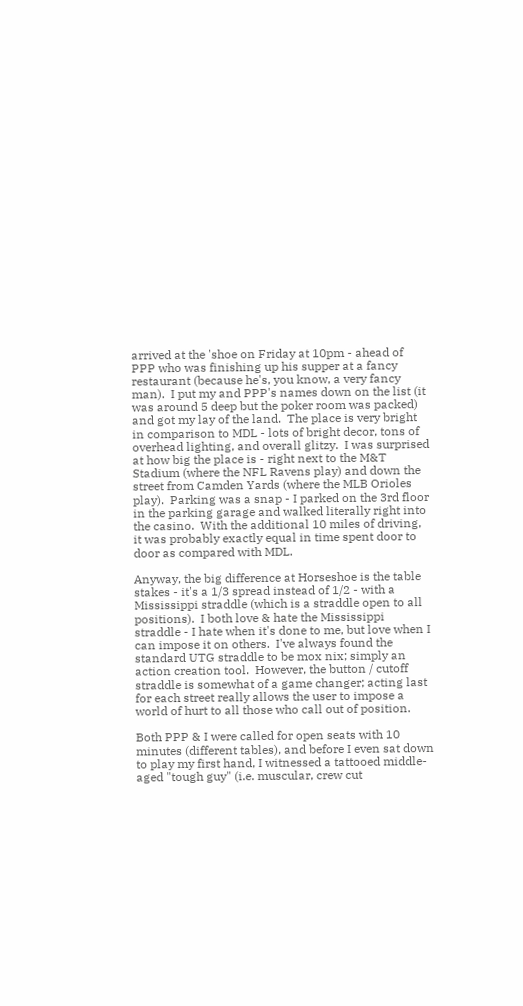arrived at the 'shoe on Friday at 10pm - ahead of PPP who was finishing up his supper at a fancy restaurant (because he's, you know, a very fancy man).  I put my and PPP's names down on the list (it was around 5 deep but the poker room was packed) and got my lay of the land.  The place is very bright in comparison to MDL - lots of bright decor, tons of overhead lighting, and overall glitzy.  I was surprised at how big the place is - right next to the M&T Stadium (where the NFL Ravens play) and down the street from Camden Yards (where the MLB Orioles play).  Parking was a snap - I parked on the 3rd floor in the parking garage and walked literally right into the casino.  With the additional 10 miles of driving, it was probably exactly equal in time spent door to door as compared with MDL.

Anyway, the big difference at Horseshoe is the table stakes - it's a 1/3 spread instead of 1/2 - with a Mississippi straddle (which is a straddle open to all positions).  I both love & hate the Mississippi straddle - I hate when it's done to me, but love when I can impose it on others.  I've always found the standard UTG straddle to be mox nix; simply an action creation tool.  However, the button / cutoff straddle is somewhat of a game changer; acting last for each street really allows the user to impose a world of hurt to all those who call out of position.

Both PPP & I were called for open seats with 10 minutes (different tables), and before I even sat down to play my first hand, I witnessed a tattooed middle-aged "tough guy" (i.e. muscular, crew cut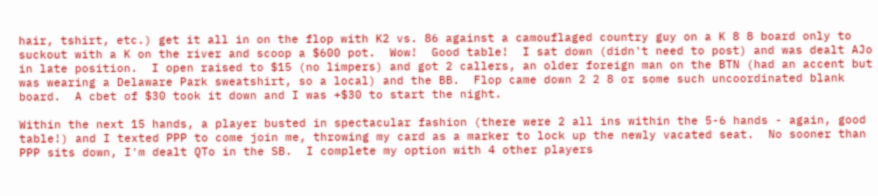hair, tshirt, etc.) get it all in on the flop with K2 vs. 86 against a camouflaged country guy on a K 8 8 board only to suckout with a K on the river and scoop a $600 pot.  Wow!  Good table!  I sat down (didn't need to post) and was dealt AJo in late position.  I open raised to $15 (no limpers) and got 2 callers, an older foreign man on the BTN (had an accent but was wearing a Delaware Park sweatshirt, so a local) and the BB.  Flop came down 2 2 8 or some such uncoordinated blank board.  A cbet of $30 took it down and I was +$30 to start the night.

Within the next 15 hands, a player busted in spectacular fashion (there were 2 all ins within the 5-6 hands - again, good table!) and I texted PPP to come join me, throwing my card as a marker to lock up the newly vacated seat.  No sooner than PPP sits down, I'm dealt QTo in the SB.  I complete my option with 4 other players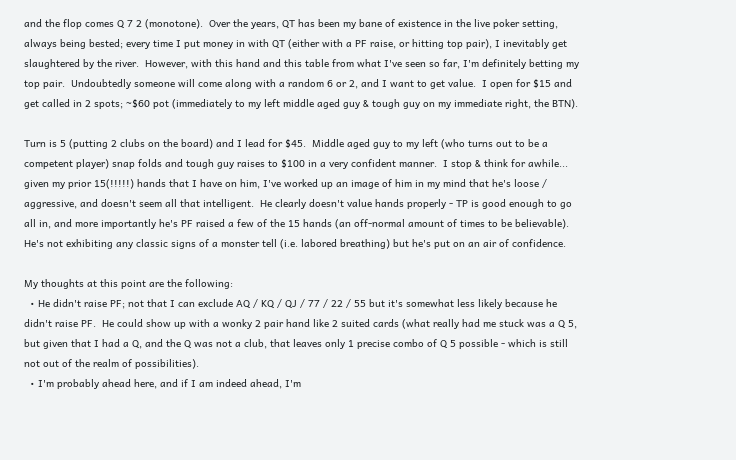and the flop comes Q 7 2 (monotone).  Over the years, QT has been my bane of existence in the live poker setting, always being bested; every time I put money in with QT (either with a PF raise, or hitting top pair), I inevitably get slaughtered by the river.  However, with this hand and this table from what I've seen so far, I'm definitely betting my top pair.  Undoubtedly someone will come along with a random 6 or 2, and I want to get value.  I open for $15 and get called in 2 spots; ~$60 pot (immediately to my left middle aged guy & tough guy on my immediate right, the BTN).

Turn is 5 (putting 2 clubs on the board) and I lead for $45.  Middle aged guy to my left (who turns out to be a competent player) snap folds and tough guy raises to $100 in a very confident manner.  I stop & think for awhile...  given my prior 15(!!!!!) hands that I have on him, I've worked up an image of him in my mind that he's loose / aggressive, and doesn't seem all that intelligent.  He clearly doesn't value hands properly - TP is good enough to go all in, and more importantly he's PF raised a few of the 15 hands (an off-normal amount of times to be believable).  He's not exhibiting any classic signs of a monster tell (i.e. labored breathing) but he's put on an air of confidence.

My thoughts at this point are the following:
  • He didn't raise PF; not that I can exclude AQ / KQ / QJ / 77 / 22 / 55 but it's somewhat less likely because he didn't raise PF.  He could show up with a wonky 2 pair hand like 2 suited cards (what really had me stuck was a Q 5, but given that I had a Q, and the Q was not a club, that leaves only 1 precise combo of Q 5 possible - which is still not out of the realm of possibilities).
  • I'm probably ahead here, and if I am indeed ahead, I'm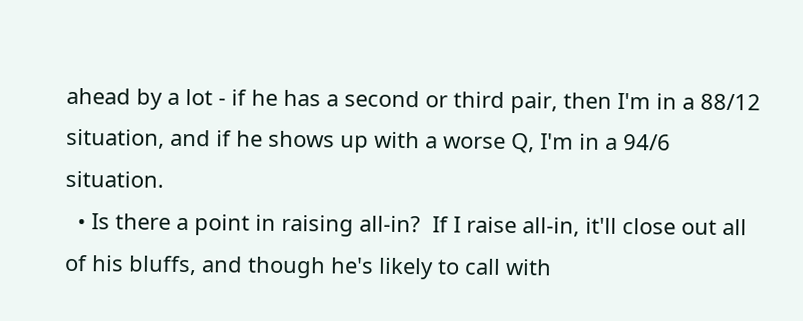ahead by a lot - if he has a second or third pair, then I'm in a 88/12 situation, and if he shows up with a worse Q, I'm in a 94/6 situation.
  • Is there a point in raising all-in?  If I raise all-in, it'll close out all of his bluffs, and though he's likely to call with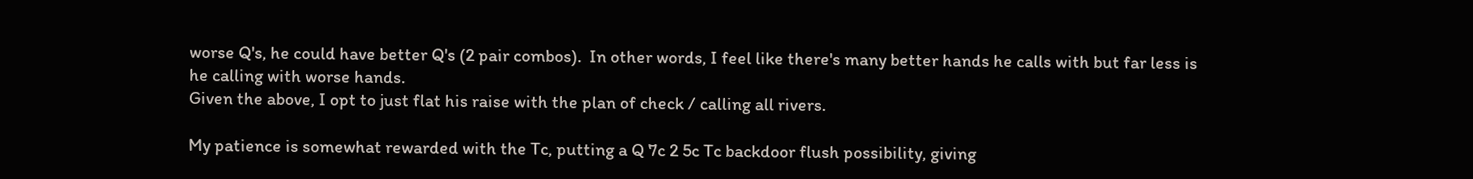worse Q's, he could have better Q's (2 pair combos).  In other words, I feel like there's many better hands he calls with but far less is he calling with worse hands.
Given the above, I opt to just flat his raise with the plan of check / calling all rivers.

My patience is somewhat rewarded with the Tc, putting a Q 7c 2 5c Tc backdoor flush possibility, giving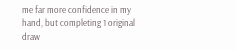me far more confidence in my hand, but completing 1 original draw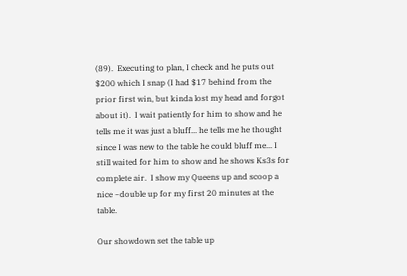(89).  Executing to plan, I check and he puts out $200 which I snap (I had $17 behind from the prior first win, but kinda lost my head and forgot about it).  I wait patiently for him to show and he tells me it was just a bluff... he tells me he thought since I was new to the table he could bluff me... I still waited for him to show and he shows Ks3s for complete air.  I show my Queens up and scoop a nice ~double up for my first 20 minutes at the table.

Our showdown set the table up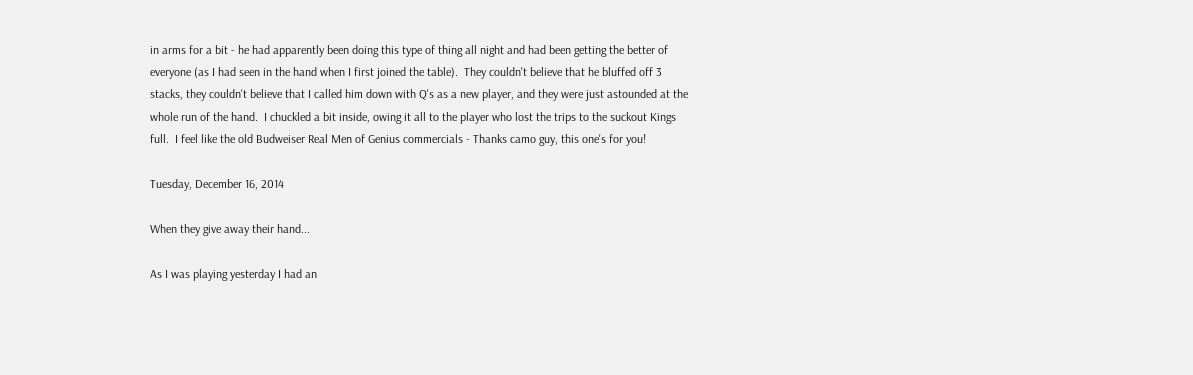in arms for a bit - he had apparently been doing this type of thing all night and had been getting the better of everyone (as I had seen in the hand when I first joined the table).  They couldn't believe that he bluffed off 3 stacks, they couldn't believe that I called him down with Q's as a new player, and they were just astounded at the whole run of the hand.  I chuckled a bit inside, owing it all to the player who lost the trips to the suckout Kings full.  I feel like the old Budweiser Real Men of Genius commercials - Thanks camo guy, this one's for you!

Tuesday, December 16, 2014

When they give away their hand...

As I was playing yesterday I had an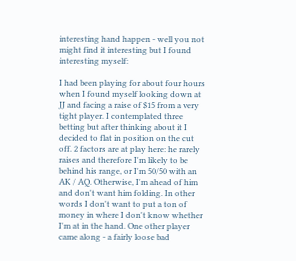interesting hand happen - well you not might find it interesting but I found interesting myself:

I had been playing for about four hours when I found myself looking down at JJ and facing a raise of $15 from a very tight player. I contemplated three betting but after thinking about it I decided to flat in position on the cut off. 2 factors are at play here: he rarely raises and therefore I'm likely to be behind his range, or I'm 50/50 with an AK / AQ. Otherwise, I'm ahead of him and don't want him folding. In other words I don't want to put a ton of money in where I don't know whether I'm at in the hand. One other player came along - a fairly loose bad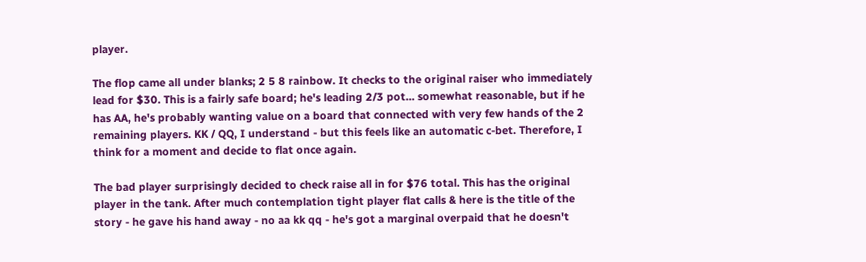player.

The flop came all under blanks; 2 5 8 rainbow. It checks to the original raiser who immediately lead for $30. This is a fairly safe board; he's leading 2/3 pot... somewhat reasonable, but if he has AA, he's probably wanting value on a board that connected with very few hands of the 2 remaining players. KK / QQ, I understand - but this feels like an automatic c-bet. Therefore, I think for a moment and decide to flat once again.

The bad player surprisingly decided to check raise all in for $76 total. This has the original player in the tank. After much contemplation tight player flat calls & here is the title of the story - he gave his hand away - no aa kk qq - he's got a marginal overpaid that he doesn't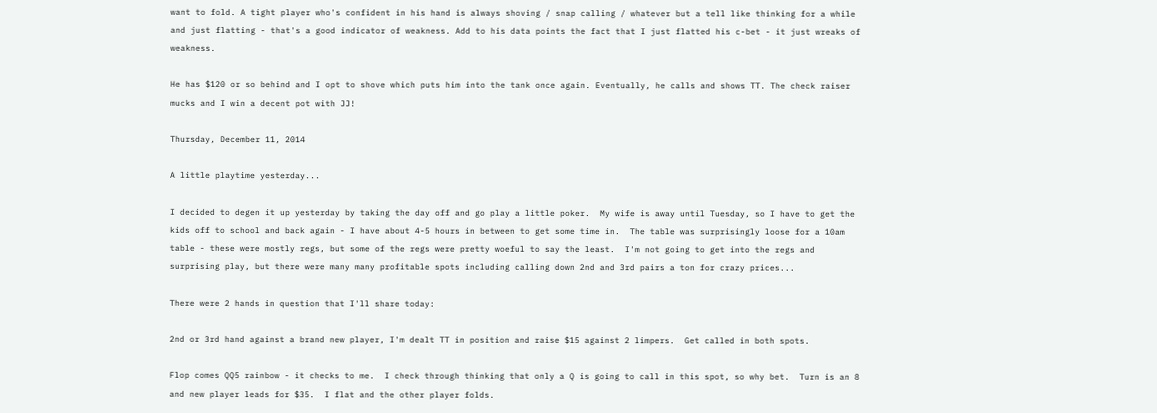want to fold. A tight player who's confident in his hand is always shoving / snap calling / whatever but a tell like thinking for a while and just flatting - that's a good indicator of weakness. Add to his data points the fact that I just flatted his c-bet - it just wreaks of weakness.

He has $120 or so behind and I opt to shove which puts him into the tank once again. Eventually, he calls and shows TT. The check raiser mucks and I win a decent pot with JJ!

Thursday, December 11, 2014

A little playtime yesterday...

I decided to degen it up yesterday by taking the day off and go play a little poker.  My wife is away until Tuesday, so I have to get the kids off to school and back again - I have about 4-5 hours in between to get some time in.  The table was surprisingly loose for a 10am table - these were mostly regs, but some of the regs were pretty woeful to say the least.  I'm not going to get into the regs and surprising play, but there were many many profitable spots including calling down 2nd and 3rd pairs a ton for crazy prices...

There were 2 hands in question that I'll share today:

2nd or 3rd hand against a brand new player, I'm dealt TT in position and raise $15 against 2 limpers.  Get called in both spots.

Flop comes QQ5 rainbow - it checks to me.  I check through thinking that only a Q is going to call in this spot, so why bet.  Turn is an 8 and new player leads for $35.  I flat and the other player folds.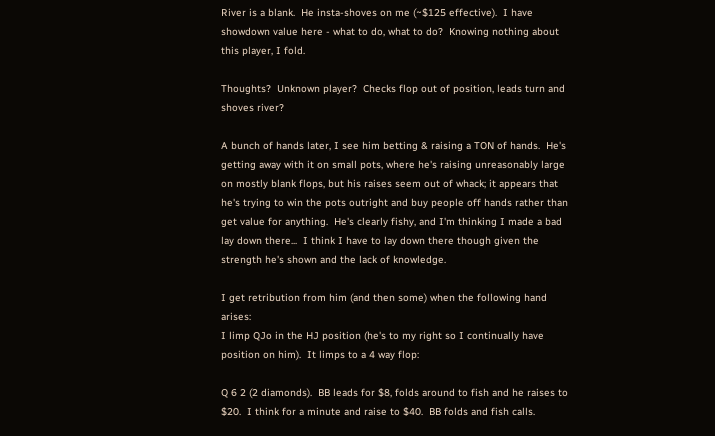River is a blank.  He insta-shoves on me (~$125 effective).  I have showdown value here - what to do, what to do?  Knowing nothing about this player, I fold.

Thoughts?  Unknown player?  Checks flop out of position, leads turn and shoves river?

A bunch of hands later, I see him betting & raising a TON of hands.  He's getting away with it on small pots, where he's raising unreasonably large on mostly blank flops, but his raises seem out of whack; it appears that he's trying to win the pots outright and buy people off hands rather than get value for anything.  He's clearly fishy, and I'm thinking I made a bad lay down there...  I think I have to lay down there though given the strength he's shown and the lack of knowledge.

I get retribution from him (and then some) when the following hand arises:
I limp QJo in the HJ position (he's to my right so I continually have position on him).  It limps to a 4 way flop:

Q 6 2 (2 diamonds).  BB leads for $8, folds around to fish and he raises to $20.  I think for a minute and raise to $40.  BB folds and fish calls.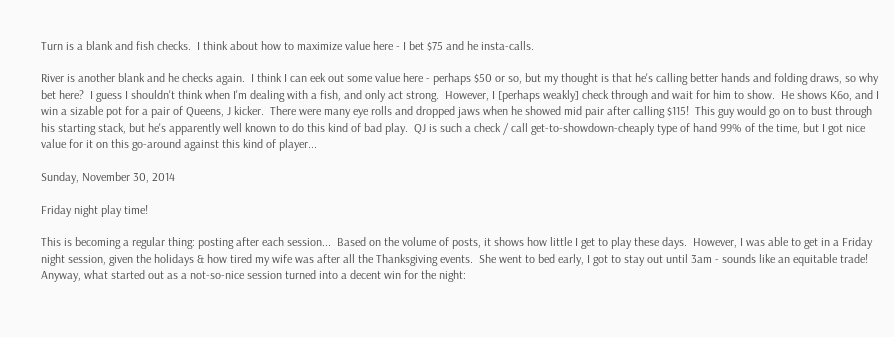Turn is a blank and fish checks.  I think about how to maximize value here - I bet $75 and he insta-calls.

River is another blank and he checks again.  I think I can eek out some value here - perhaps $50 or so, but my thought is that he's calling better hands and folding draws, so why bet here?  I guess I shouldn't think when I'm dealing with a fish, and only act strong.  However, I [perhaps weakly] check through and wait for him to show.  He shows K6o, and I win a sizable pot for a pair of Queens, J kicker.  There were many eye rolls and dropped jaws when he showed mid pair after calling $115!  This guy would go on to bust through his starting stack, but he's apparently well known to do this kind of bad play.  QJ is such a check / call get-to-showdown-cheaply type of hand 99% of the time, but I got nice value for it on this go-around against this kind of player...

Sunday, November 30, 2014

Friday night play time!

This is becoming a regular thing: posting after each session...  Based on the volume of posts, it shows how little I get to play these days.  However, I was able to get in a Friday night session, given the holidays & how tired my wife was after all the Thanksgiving events.  She went to bed early, I got to stay out until 3am - sounds like an equitable trade!  Anyway, what started out as a not-so-nice session turned into a decent win for the night: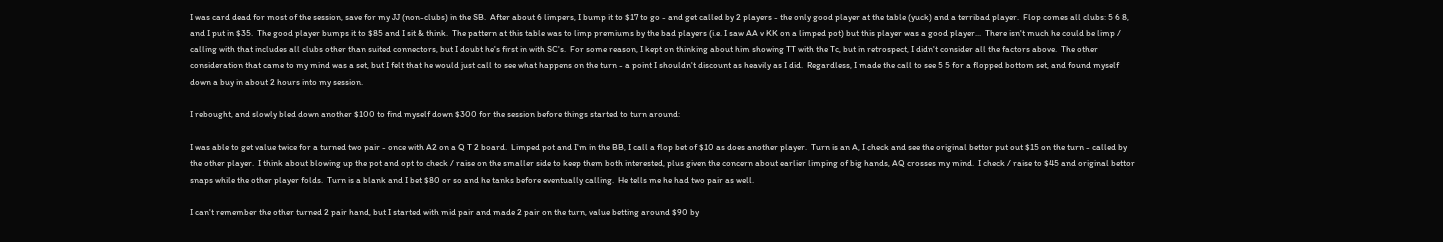I was card dead for most of the session, save for my JJ (non-clubs) in the SB.  After about 6 limpers, I bump it to $17 to go - and get called by 2 players - the only good player at the table (yuck) and a terribad player.  Flop comes all clubs: 5 6 8, and I put in $35.  The good player bumps it to $85 and I sit & think.  The pattern at this table was to limp premiums by the bad players (i.e. I saw AA v KK on a limped pot) but this player was a good player...  There isn't much he could be limp / calling with that includes all clubs other than suited connectors, but I doubt he's first in with SC's.  For some reason, I kept on thinking about him showing TT with the Tc, but in retrospect, I didn't consider all the factors above.  The other consideration that came to my mind was a set, but I felt that he would just call to see what happens on the turn - a point I shouldn't discount as heavily as I did.  Regardless, I made the call to see 5 5 for a flopped bottom set, and found myself down a buy in about 2 hours into my session.

I rebought, and slowly bled down another $100 to find myself down $300 for the session before things started to turn around:

I was able to get value twice for a turned two pair - once with A2 on a Q T 2 board.  Limped pot and I'm in the BB, I call a flop bet of $10 as does another player.  Turn is an A, I check and see the original bettor put out $15 on the turn - called by the other player.  I think about blowing up the pot and opt to check / raise on the smaller side to keep them both interested, plus given the concern about earlier limping of big hands, AQ crosses my mind.  I check / raise to $45 and original bettor snaps while the other player folds.  Turn is a blank and I bet $80 or so and he tanks before eventually calling.  He tells me he had two pair as well.

I can't remember the other turned 2 pair hand, but I started with mid pair and made 2 pair on the turn, value betting around $90 by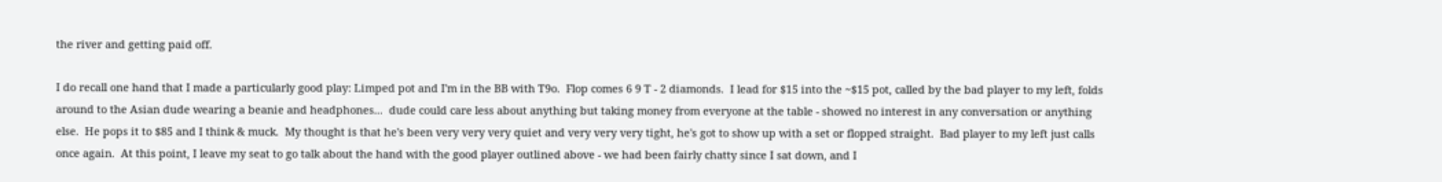the river and getting paid off.

I do recall one hand that I made a particularly good play: Limped pot and I'm in the BB with T9o.  Flop comes 6 9 T - 2 diamonds.  I lead for $15 into the ~$15 pot, called by the bad player to my left, folds around to the Asian dude wearing a beanie and headphones...  dude could care less about anything but taking money from everyone at the table - showed no interest in any conversation or anything else.  He pops it to $85 and I think & muck.  My thought is that he's been very very very quiet and very very very tight, he's got to show up with a set or flopped straight.  Bad player to my left just calls once again.  At this point, I leave my seat to go talk about the hand with the good player outlined above - we had been fairly chatty since I sat down, and I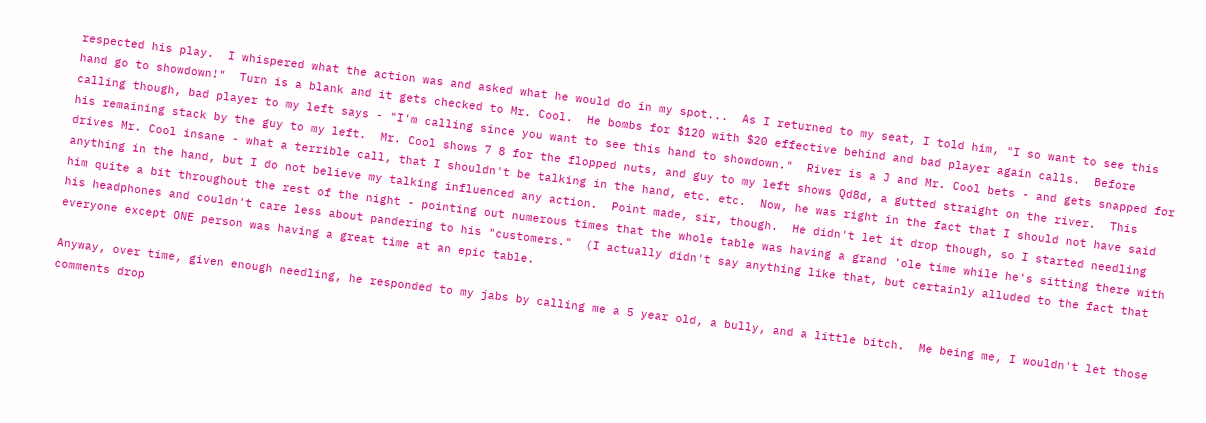respected his play.  I whispered what the action was and asked what he would do in my spot...  As I returned to my seat, I told him, "I so want to see this hand go to showdown!"  Turn is a blank and it gets checked to Mr. Cool.  He bombs for $120 with $20 effective behind and bad player again calls.  Before calling though, bad player to my left says - "I'm calling since you want to see this hand to showdown."  River is a J and Mr. Cool bets - and gets snapped for his remaining stack by the guy to my left.  Mr. Cool shows 7 8 for the flopped nuts, and guy to my left shows Qd8d, a gutted straight on the river.  This drives Mr. Cool insane - what a terrible call, that I shouldn't be talking in the hand, etc. etc.  Now, he was right in the fact that I should not have said anything in the hand, but I do not believe my talking influenced any action.  Point made, sir, though.  He didn't let it drop though, so I started needling him quite a bit throughout the rest of the night - pointing out numerous times that the whole table was having a grand 'ole time while he's sitting there with his headphones and couldn't care less about pandering to his "customers."  (I actually didn't say anything like that, but certainly alluded to the fact that everyone except ONE person was having a great time at an epic table.

Anyway, over time, given enough needling, he responded to my jabs by calling me a 5 year old, a bully, and a little bitch.  Me being me, I wouldn't let those comments drop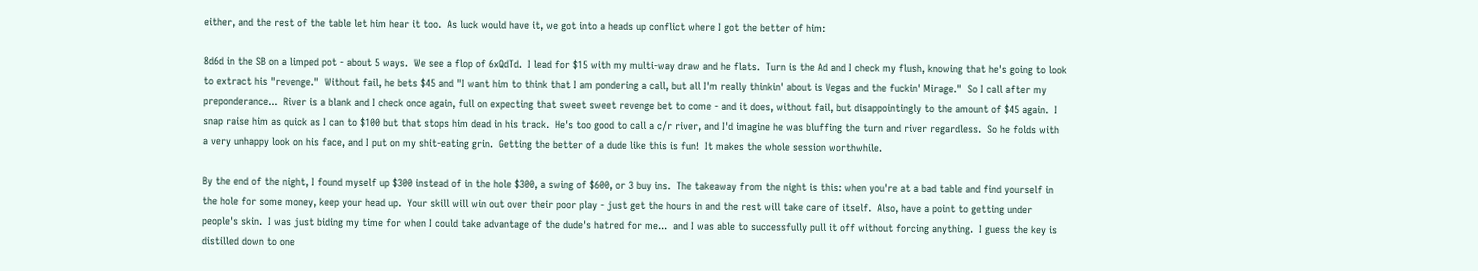either, and the rest of the table let him hear it too.  As luck would have it, we got into a heads up conflict where I got the better of him:

8d6d in the SB on a limped pot - about 5 ways.  We see a flop of 6xQdTd.  I lead for $15 with my multi-way draw and he flats.  Turn is the Ad and I check my flush, knowing that he's going to look to extract his "revenge."  Without fail, he bets $45 and "I want him to think that I am pondering a call, but all I'm really thinkin' about is Vegas and the fuckin' Mirage."  So I call after my preponderance...  River is a blank and I check once again, full on expecting that sweet sweet revenge bet to come - and it does, without fail, but disappointingly to the amount of $45 again.  I snap raise him as quick as I can to $100 but that stops him dead in his track.  He's too good to call a c/r river, and I'd imagine he was bluffing the turn and river regardless.  So he folds with a very unhappy look on his face, and I put on my shit-eating grin.  Getting the better of a dude like this is fun!  It makes the whole session worthwhile.

By the end of the night, I found myself up $300 instead of in the hole $300, a swing of $600, or 3 buy ins.  The takeaway from the night is this: when you're at a bad table and find yourself in the hole for some money, keep your head up.  Your skill will win out over their poor play - just get the hours in and the rest will take care of itself.  Also, have a point to getting under people's skin.  I was just biding my time for when I could take advantage of the dude's hatred for me...  and I was able to successfully pull it off without forcing anything.  I guess the key is distilled down to one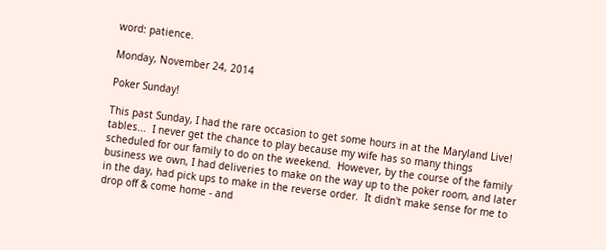word: patience.

Monday, November 24, 2014

Poker Sunday!

This past Sunday, I had the rare occasion to get some hours in at the Maryland Live! tables...  I never get the chance to play because my wife has so many things scheduled for our family to do on the weekend.  However, by the course of the family business we own, I had deliveries to make on the way up to the poker room, and later in the day, had pick ups to make in the reverse order.  It didn't make sense for me to drop off & come home - and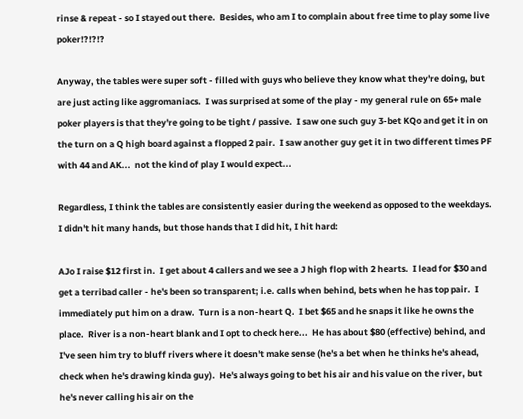rinse & repeat - so I stayed out there.  Besides, who am I to complain about free time to play some live poker!?!?!?

Anyway, the tables were super soft - filled with guys who believe they know what they're doing, but are just acting like aggromaniacs.  I was surprised at some of the play - my general rule on 65+ male poker players is that they're going to be tight / passive.  I saw one such guy 3-bet KQo and get it in on the turn on a Q high board against a flopped 2 pair.  I saw another guy get it in two different times PF with 44 and AK...  not the kind of play I would expect...

Regardless, I think the tables are consistently easier during the weekend as opposed to the weekdays.  I didn't hit many hands, but those hands that I did hit, I hit hard:

AJo I raise $12 first in.  I get about 4 callers and we see a J high flop with 2 hearts.  I lead for $30 and get a terribad caller - he's been so transparent; i.e. calls when behind, bets when he has top pair.  I immediately put him on a draw.  Turn is a non-heart Q.  I bet $65 and he snaps it like he owns the place.  River is a non-heart blank and I opt to check here...  He has about $80 (effective) behind, and I've seen him try to bluff rivers where it doesn't make sense (he's a bet when he thinks he's ahead, check when he's drawing kinda guy).  He's always going to bet his air and his value on the river, but he's never calling his air on the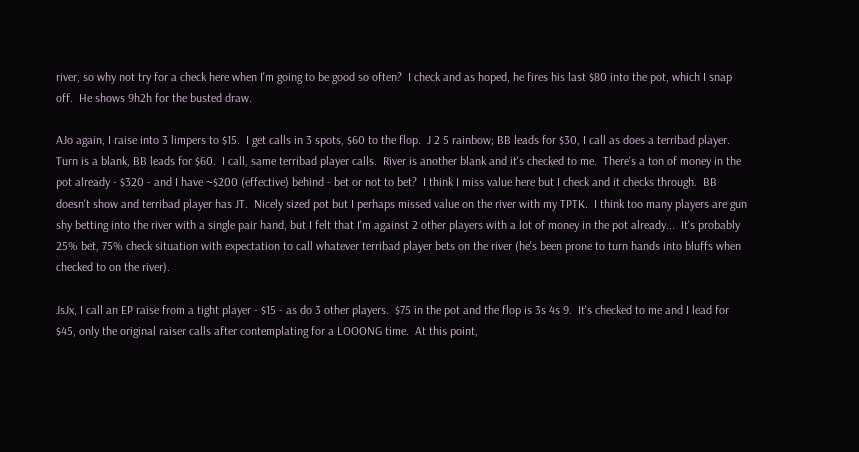river, so why not try for a check here when I'm going to be good so often?  I check and as hoped, he fires his last $80 into the pot, which I snap off.  He shows 9h2h for the busted draw.

AJo again, I raise into 3 limpers to $15.  I get calls in 3 spots, $60 to the flop.  J 2 5 rainbow; BB leads for $30, I call as does a terribad player.  Turn is a blank, BB leads for $60.  I call, same terribad player calls.  River is another blank and it's checked to me.  There's a ton of money in the pot already - $320 - and I have ~$200 (effective) behind - bet or not to bet?  I think I miss value here but I check and it checks through.  BB doesn't show and terribad player has JT.  Nicely sized pot but I perhaps missed value on the river with my TPTK.  I think too many players are gun shy betting into the river with a single pair hand, but I felt that I'm against 2 other players with a lot of money in the pot already...  It's probably 25% bet, 75% check situation with expectation to call whatever terribad player bets on the river (he's been prone to turn hands into bluffs when checked to on the river).

JsJx, I call an EP raise from a tight player - $15 - as do 3 other players.  $75 in the pot and the flop is 3s 4s 9.  It's checked to me and I lead for $45, only the original raiser calls after contemplating for a LOOONG time.  At this point,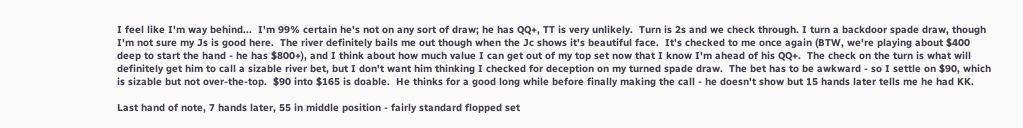I feel like I'm way behind...  I'm 99% certain he's not on any sort of draw; he has QQ+, TT is very unlikely.  Turn is 2s and we check through. I turn a backdoor spade draw, though I'm not sure my Js is good here.  The river definitely bails me out though when the Jc shows it's beautiful face.  It's checked to me once again (BTW, we're playing about $400 deep to start the hand - he has $800+), and I think about how much value I can get out of my top set now that I know I'm ahead of his QQ+.  The check on the turn is what will definitely get him to call a sizable river bet, but I don't want him thinking I checked for deception on my turned spade draw.  The bet has to be awkward - so I settle on $90, which is sizable but not over-the-top.  $90 into $165 is doable.  He thinks for a good long while before finally making the call - he doesn't show but 15 hands later tells me he had KK.

Last hand of note, 7 hands later, 55 in middle position - fairly standard flopped set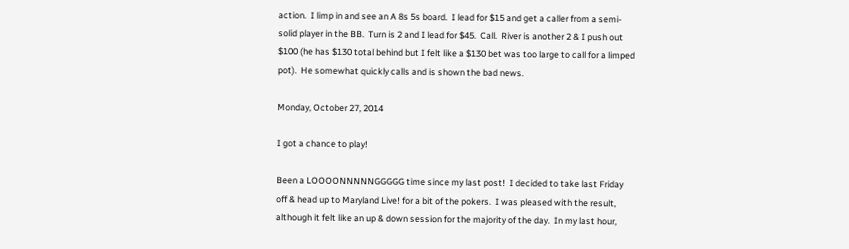action.  I limp in and see an A 8s 5s board.  I lead for $15 and get a caller from a semi-solid player in the BB.  Turn is 2 and I lead for $45.  Call.  River is another 2 & I push out $100 (he has $130 total behind but I felt like a $130 bet was too large to call for a limped pot).  He somewhat quickly calls and is shown the bad news.

Monday, October 27, 2014

I got a chance to play!

Been a LOOOONNNNNGGGGG time since my last post!  I decided to take last Friday off & head up to Maryland Live! for a bit of the pokers.  I was pleased with the result, although it felt like an up & down session for the majority of the day.  In my last hour,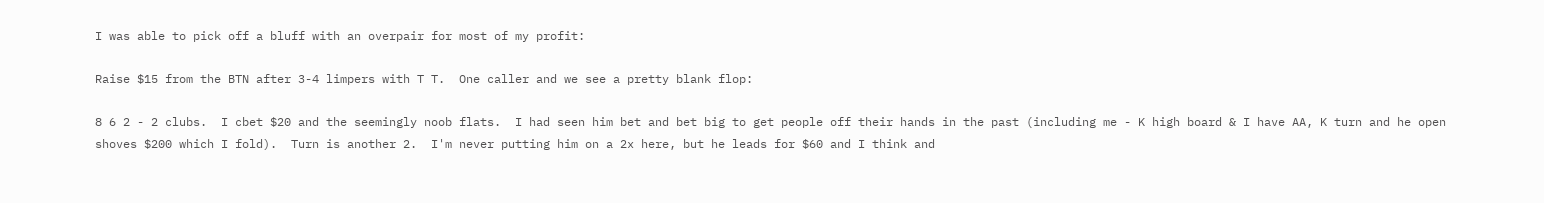I was able to pick off a bluff with an overpair for most of my profit:

Raise $15 from the BTN after 3-4 limpers with T T.  One caller and we see a pretty blank flop:

8 6 2 - 2 clubs.  I cbet $20 and the seemingly noob flats.  I had seen him bet and bet big to get people off their hands in the past (including me - K high board & I have AA, K turn and he open shoves $200 which I fold).  Turn is another 2.  I'm never putting him on a 2x here, but he leads for $60 and I think and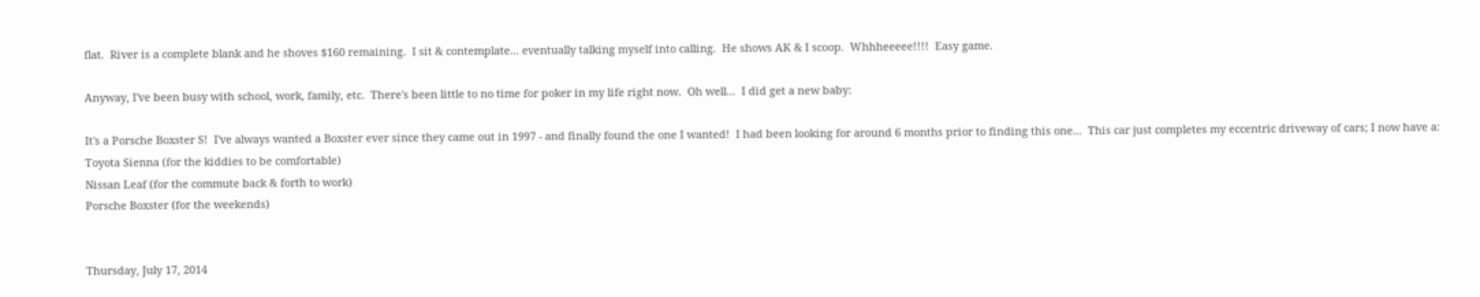flat.  River is a complete blank and he shoves $160 remaining.  I sit & contemplate... eventually talking myself into calling.  He shows AK & I scoop.  Whhheeeee!!!!  Easy game.

Anyway, I've been busy with school, work, family, etc.  There's been little to no time for poker in my life right now.  Oh well...  I did get a new baby:

It's a Porsche Boxster S!  I've always wanted a Boxster ever since they came out in 1997 - and finally found the one I wanted!  I had been looking for around 6 months prior to finding this one...  This car just completes my eccentric driveway of cars; I now have a:
Toyota Sienna (for the kiddies to be comfortable)
Nissan Leaf (for the commute back & forth to work)
Porsche Boxster (for the weekends)


Thursday, July 17, 2014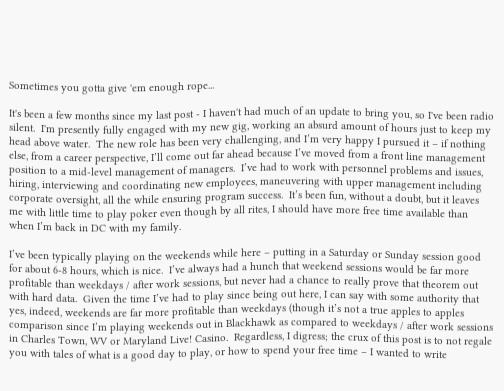Sometimes you gotta give 'em enough rope...

It's been a few months since my last post - I haven't had much of an update to bring you, so I've been radio silent.  I'm presently fully engaged with my new gig, working an absurd amount of hours just to keep my head above water.  The new role has been very challenging, and I’m very happy I pursued it – if nothing else, from a career perspective, I’ll come out far ahead because I’ve moved from a front line management position to a mid-level management of managers.  I’ve had to work with personnel problems and issues, hiring, interviewing and coordinating new employees, maneuvering with upper management including corporate oversight, all the while ensuring program success.  It’s been fun, without a doubt, but it leaves me with little time to play poker even though by all rites, I should have more free time available than when I’m back in DC with my family.

I’ve been typically playing on the weekends while here – putting in a Saturday or Sunday session good for about 6-8 hours, which is nice.  I’ve always had a hunch that weekend sessions would be far more profitable than weekdays / after work sessions, but never had a chance to really prove that theorem out with hard data.  Given the time I’ve had to play since being out here, I can say with some authority that yes, indeed, weekends are far more profitable than weekdays (though it’s not a true apples to apples comparison since I’m playing weekends out in Blackhawk as compared to weekdays / after work sessions in Charles Town, WV or Maryland Live! Casino.  Regardless, I digress; the crux of this post is to not regale you with tales of what is a good day to play, or how to spend your free time – I wanted to write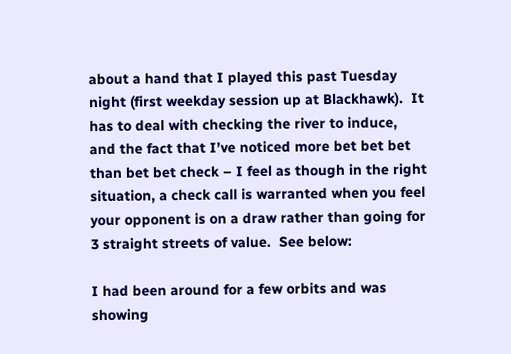about a hand that I played this past Tuesday night (first weekday session up at Blackhawk).  It has to deal with checking the river to induce, and the fact that I’ve noticed more bet bet bet than bet bet check – I feel as though in the right situation, a check call is warranted when you feel your opponent is on a draw rather than going for 3 straight streets of value.  See below:

I had been around for a few orbits and was showing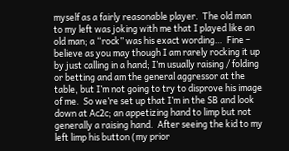myself as a fairly reasonable player.  The old man to my left was joking with me that I played like an old man; a “rock” was his exact wording…  Fine – believe as you may though I am rarely rocking it up by just calling in a hand; I’m usually raising / folding or betting and am the general aggressor at the table, but I’m not going to try to disprove his image of me.  So we’re set up that I’m in the SB and look down at Ac2c; an appetizing hand to limp but not generally a raising hand.  After seeing the kid to my left limp his button (my prior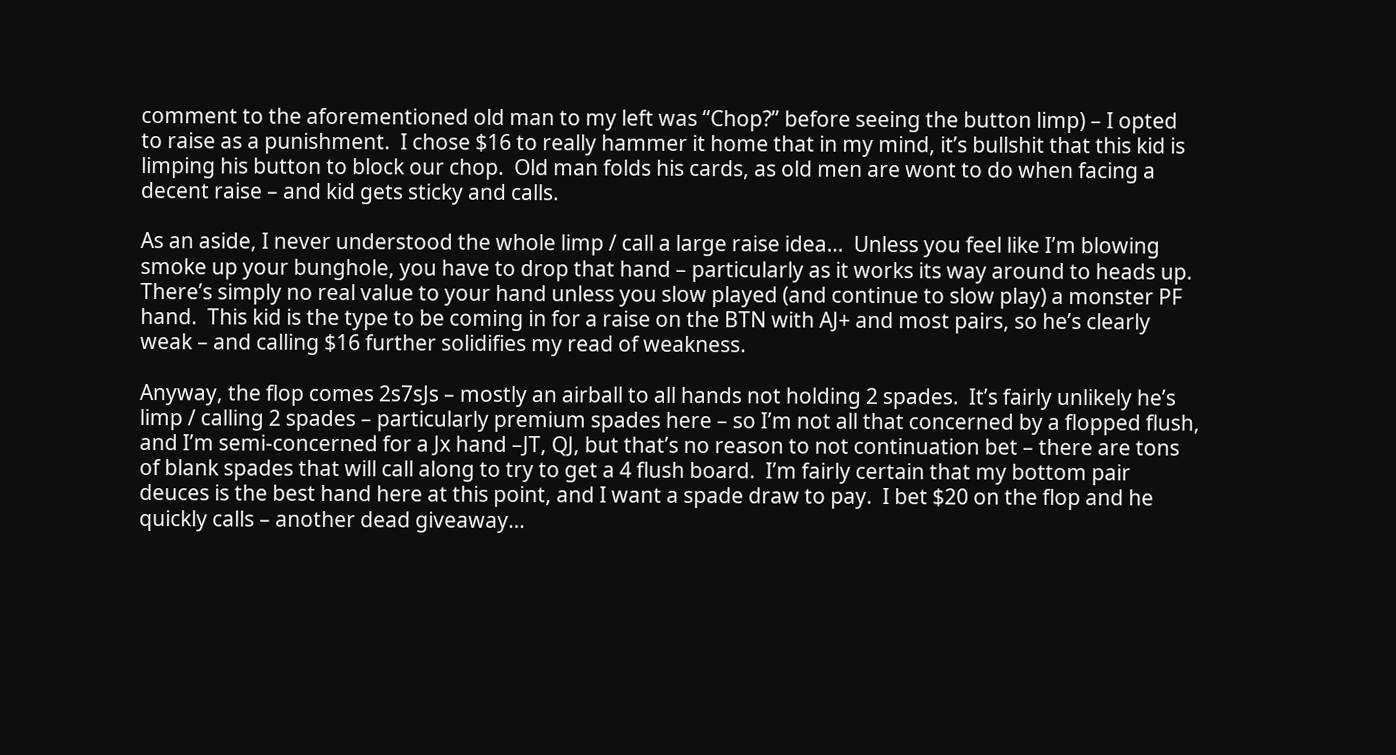comment to the aforementioned old man to my left was “Chop?” before seeing the button limp) – I opted to raise as a punishment.  I chose $16 to really hammer it home that in my mind, it’s bullshit that this kid is limping his button to block our chop.  Old man folds his cards, as old men are wont to do when facing a decent raise – and kid gets sticky and calls.

As an aside, I never understood the whole limp / call a large raise idea…  Unless you feel like I’m blowing smoke up your bunghole, you have to drop that hand – particularly as it works its way around to heads up.  There’s simply no real value to your hand unless you slow played (and continue to slow play) a monster PF hand.  This kid is the type to be coming in for a raise on the BTN with AJ+ and most pairs, so he’s clearly weak – and calling $16 further solidifies my read of weakness.

Anyway, the flop comes 2s7sJs – mostly an airball to all hands not holding 2 spades.  It’s fairly unlikely he’s limp / calling 2 spades – particularly premium spades here – so I’m not all that concerned by a flopped flush, and I’m semi-concerned for a Jx hand –JT, QJ, but that’s no reason to not continuation bet – there are tons of blank spades that will call along to try to get a 4 flush board.  I’m fairly certain that my bottom pair deuces is the best hand here at this point, and I want a spade draw to pay.  I bet $20 on the flop and he quickly calls – another dead giveaway…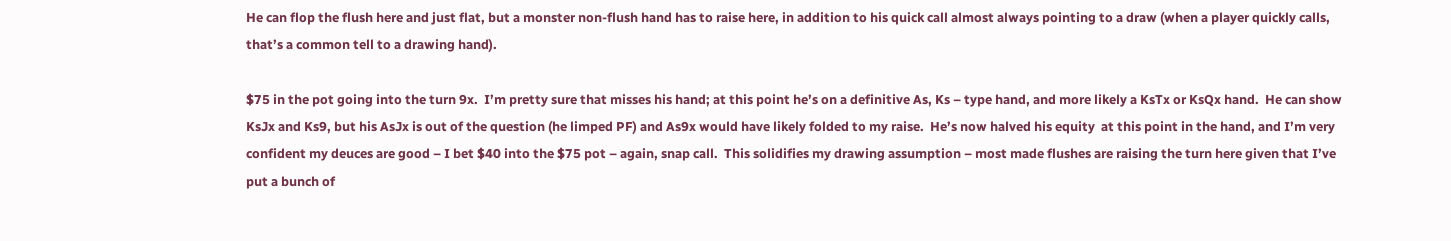He can flop the flush here and just flat, but a monster non-flush hand has to raise here, in addition to his quick call almost always pointing to a draw (when a player quickly calls, that’s a common tell to a drawing hand).

$75 in the pot going into the turn 9x.  I’m pretty sure that misses his hand; at this point he’s on a definitive As, Ks – type hand, and more likely a KsTx or KsQx hand.  He can show KsJx and Ks9, but his AsJx is out of the question (he limped PF) and As9x would have likely folded to my raise.  He’s now halved his equity  at this point in the hand, and I’m very confident my deuces are good – I bet $40 into the $75 pot – again, snap call.  This solidifies my drawing assumption – most made flushes are raising the turn here given that I’ve put a bunch of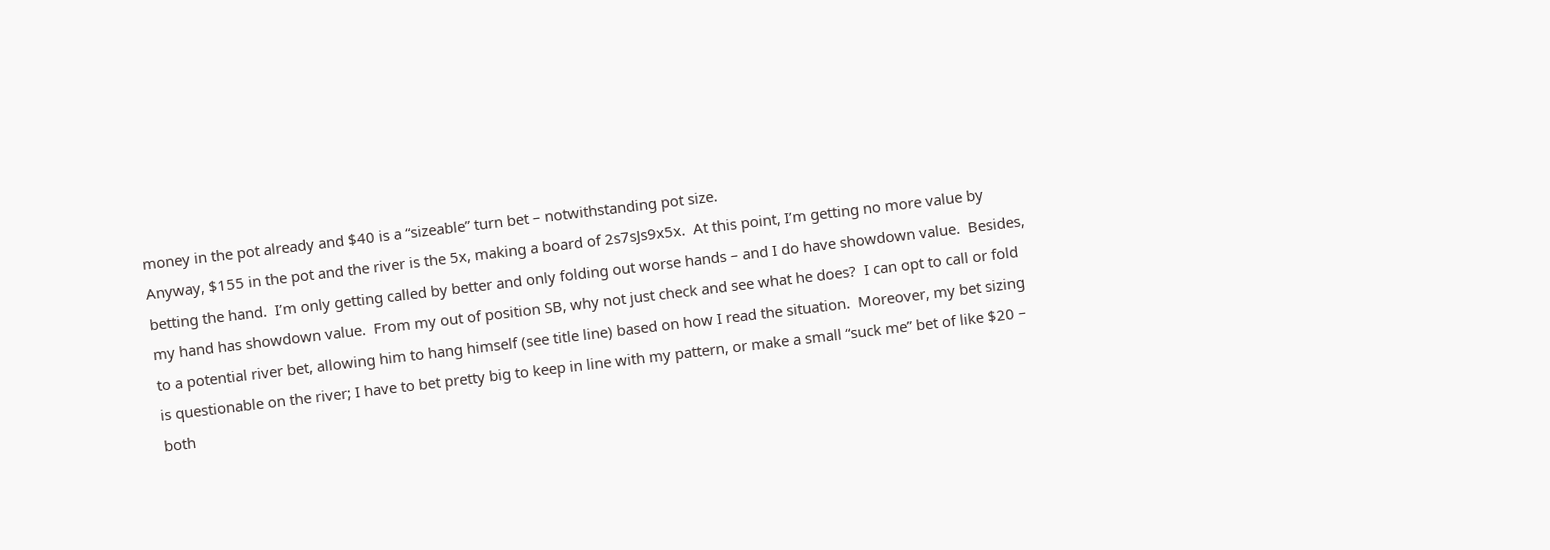money in the pot already and $40 is a “sizeable” turn bet – notwithstanding pot size.
Anyway, $155 in the pot and the river is the 5x, making a board of 2s7sJs9x5x.  At this point, I’m getting no more value by betting the hand.  I’m only getting called by better and only folding out worse hands – and I do have showdown value.  Besides, my hand has showdown value.  From my out of position SB, why not just check and see what he does?  I can opt to call or fold to a potential river bet, allowing him to hang himself (see title line) based on how I read the situation.  Moreover, my bet sizing is questionable on the river; I have to bet pretty big to keep in line with my pattern, or make a small “suck me” bet of like $20 – both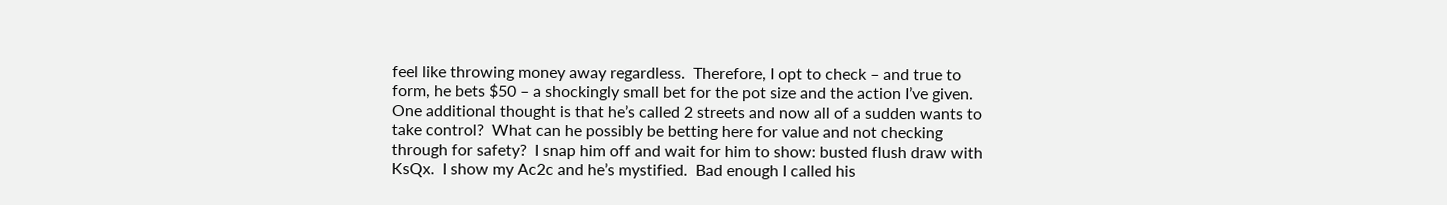feel like throwing money away regardless.  Therefore, I opt to check – and true to form, he bets $50 – a shockingly small bet for the pot size and the action I’ve given.  One additional thought is that he’s called 2 streets and now all of a sudden wants to take control?  What can he possibly be betting here for value and not checking through for safety?  I snap him off and wait for him to show: busted flush draw with KsQx.  I show my Ac2c and he’s mystified.  Bad enough I called his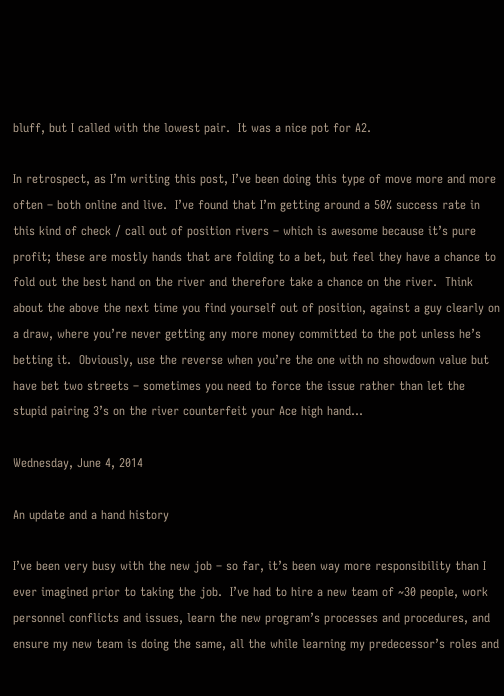bluff, but I called with the lowest pair.  It was a nice pot for A2.

In retrospect, as I’m writing this post, I’ve been doing this type of move more and more often – both online and live.  I’ve found that I’m getting around a 50% success rate in this kind of check / call out of position rivers – which is awesome because it’s pure profit; these are mostly hands that are folding to a bet, but feel they have a chance to fold out the best hand on the river and therefore take a chance on the river.  Think about the above the next time you find yourself out of position, against a guy clearly on a draw, where you’re never getting any more money committed to the pot unless he’s betting it.  Obviously, use the reverse when you’re the one with no showdown value but have bet two streets – sometimes you need to force the issue rather than let the stupid pairing 3’s on the river counterfeit your Ace high hand…

Wednesday, June 4, 2014

An update and a hand history

I’ve been very busy with the new job – so far, it’s been way more responsibility than I ever imagined prior to taking the job.  I’ve had to hire a new team of ~30 people, work personnel conflicts and issues, learn the new program’s processes and procedures, and ensure my new team is doing the same, all the while learning my predecessor’s roles and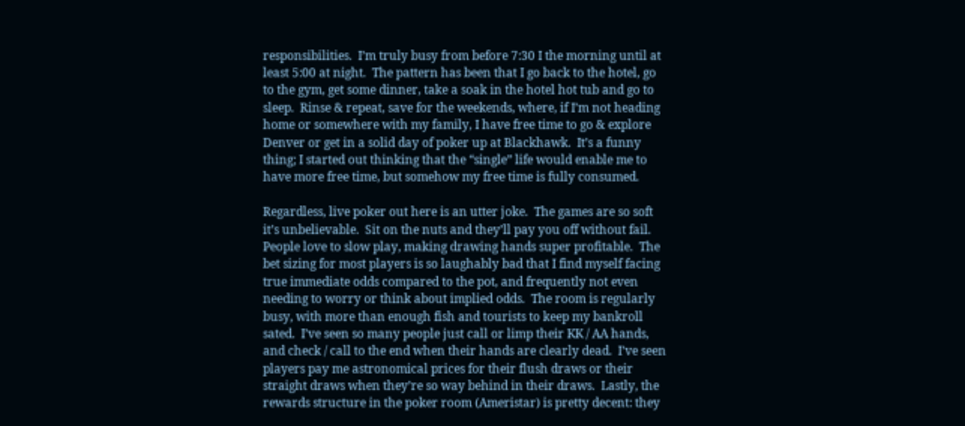responsibilities.  I’m truly busy from before 7:30 I the morning until at least 5:00 at night.  The pattern has been that I go back to the hotel, go to the gym, get some dinner, take a soak in the hotel hot tub and go to sleep.  Rinse & repeat, save for the weekends, where, if I’m not heading home or somewhere with my family, I have free time to go & explore Denver or get in a solid day of poker up at Blackhawk.  It’s a funny thing; I started out thinking that the “single” life would enable me to have more free time, but somehow my free time is fully consumed.

Regardless, live poker out here is an utter joke.  The games are so soft it’s unbelievable.  Sit on the nuts and they’ll pay you off without fail.  People love to slow play, making drawing hands super profitable.  The bet sizing for most players is so laughably bad that I find myself facing true immediate odds compared to the pot, and frequently not even needing to worry or think about implied odds.  The room is regularly busy, with more than enough fish and tourists to keep my bankroll sated.  I’ve seen so many people just call or limp their KK / AA hands, and check / call to the end when their hands are clearly dead.  I’ve seen players pay me astronomical prices for their flush draws or their straight draws when they’re so way behind in their draws.  Lastly, the rewards structure in the poker room (Ameristar) is pretty decent: they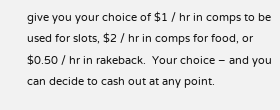give you your choice of $1 / hr in comps to be used for slots, $2 / hr in comps for food, or $0.50 / hr in rakeback.  Your choice – and you can decide to cash out at any point.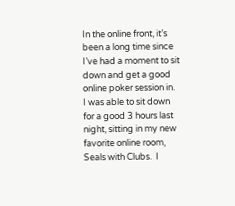In the online front, it’s been a long time since I’ve had a moment to sit down and get a good online poker session in.  I was able to sit down for a good 3 hours last night, sitting in my new favorite online room, Seals with Clubs.  I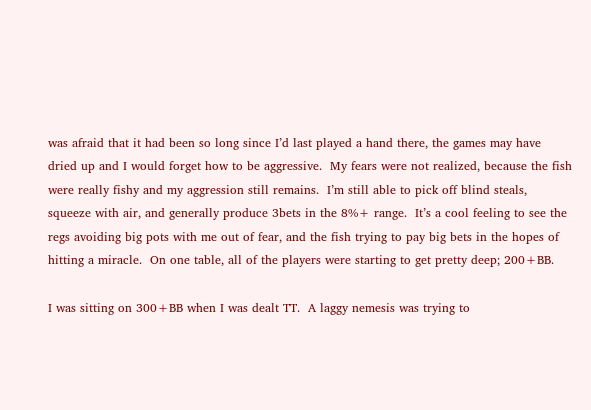was afraid that it had been so long since I’d last played a hand there, the games may have dried up and I would forget how to be aggressive.  My fears were not realized, because the fish were really fishy and my aggression still remains.  I’m still able to pick off blind steals, squeeze with air, and generally produce 3bets in the 8%+ range.  It’s a cool feeling to see the regs avoiding big pots with me out of fear, and the fish trying to pay big bets in the hopes of hitting a miracle.  On one table, all of the players were starting to get pretty deep; 200+BB.

I was sitting on 300+BB when I was dealt TT.  A laggy nemesis was trying to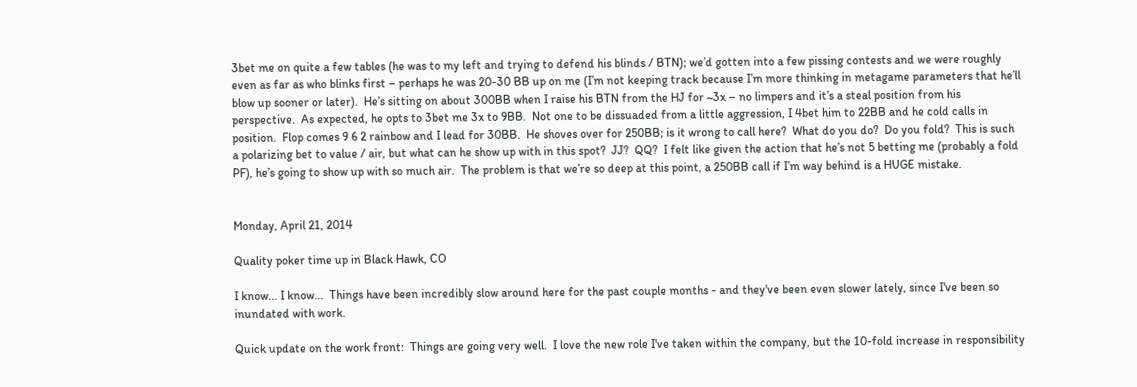3bet me on quite a few tables (he was to my left and trying to defend his blinds / BTN); we’d gotten into a few pissing contests and we were roughly even as far as who blinks first – perhaps he was 20-30 BB up on me (I’m not keeping track because I’m more thinking in metagame parameters that he’ll blow up sooner or later).  He’s sitting on about 300BB when I raise his BTN from the HJ for ~3x – no limpers and it’s a steal position from his perspective.  As expected, he opts to 3bet me 3x to 9BB.  Not one to be dissuaded from a little aggression, I 4bet him to 22BB and he cold calls in position.  Flop comes 9 6 2 rainbow and I lead for 30BB.  He shoves over for 250BB; is it wrong to call here?  What do you do?  Do you fold?  This is such a polarizing bet to value / air, but what can he show up with in this spot?  JJ?  QQ?  I felt like given the action that he’s not 5 betting me (probably a fold PF), he’s going to show up with so much air.  The problem is that we’re so deep at this point, a 250BB call if I’m way behind is a HUGE mistake.


Monday, April 21, 2014

Quality poker time up in Black Hawk, CO

I know... I know...  Things have been incredibly slow around here for the past couple months - and they've been even slower lately, since I've been so inundated with work.

Quick update on the work front:  Things are going very well.  I love the new role I've taken within the company, but the 10-fold increase in responsibility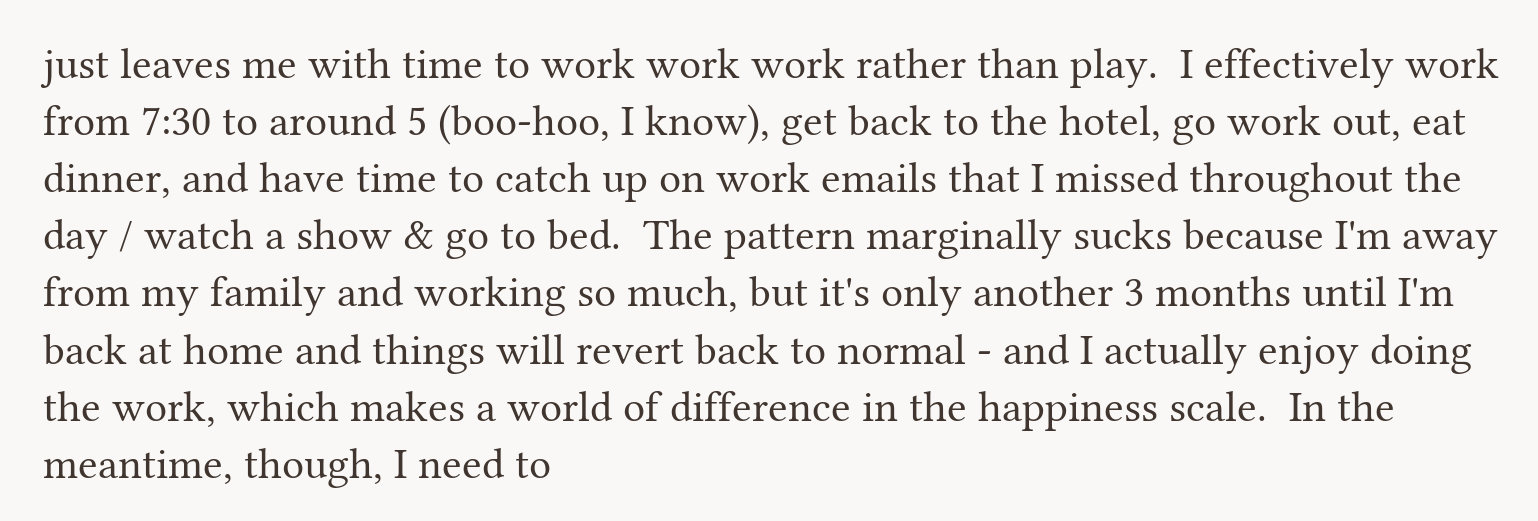just leaves me with time to work work work rather than play.  I effectively work from 7:30 to around 5 (boo-hoo, I know), get back to the hotel, go work out, eat dinner, and have time to catch up on work emails that I missed throughout the day / watch a show & go to bed.  The pattern marginally sucks because I'm away from my family and working so much, but it's only another 3 months until I'm back at home and things will revert back to normal - and I actually enjoy doing the work, which makes a world of difference in the happiness scale.  In the meantime, though, I need to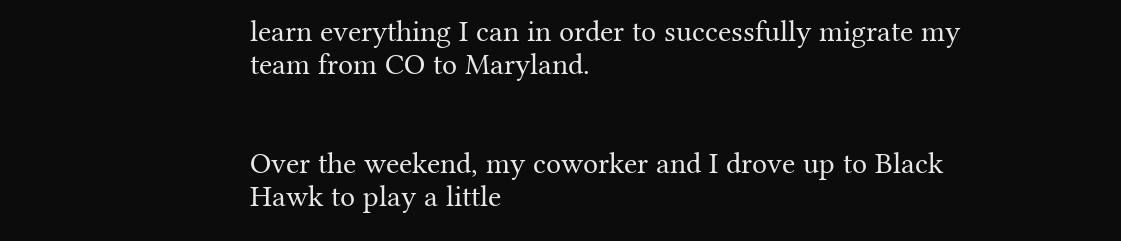learn everything I can in order to successfully migrate my team from CO to Maryland.


Over the weekend, my coworker and I drove up to Black Hawk to play a little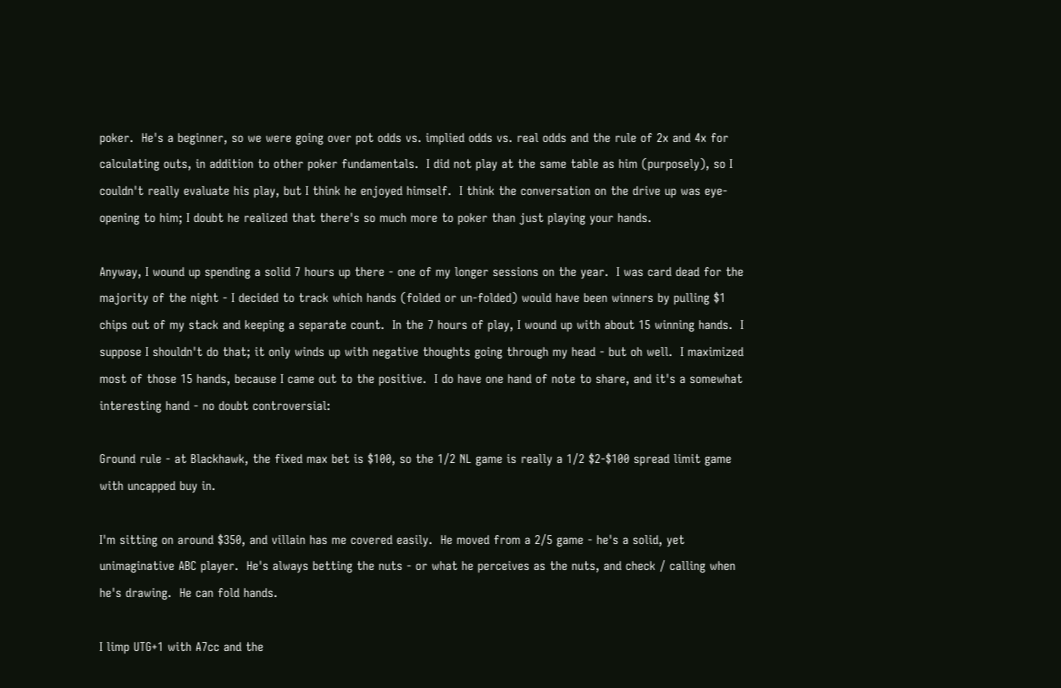poker.  He's a beginner, so we were going over pot odds vs. implied odds vs. real odds and the rule of 2x and 4x for calculating outs, in addition to other poker fundamentals.  I did not play at the same table as him (purposely), so I couldn't really evaluate his play, but I think he enjoyed himself.  I think the conversation on the drive up was eye-opening to him; I doubt he realized that there's so much more to poker than just playing your hands.

Anyway, I wound up spending a solid 7 hours up there - one of my longer sessions on the year.  I was card dead for the majority of the night - I decided to track which hands (folded or un-folded) would have been winners by pulling $1 chips out of my stack and keeping a separate count.  In the 7 hours of play, I wound up with about 15 winning hands.  I suppose I shouldn't do that; it only winds up with negative thoughts going through my head - but oh well.  I maximized most of those 15 hands, because I came out to the positive.  I do have one hand of note to share, and it's a somewhat interesting hand - no doubt controversial:

Ground rule - at Blackhawk, the fixed max bet is $100, so the 1/2 NL game is really a 1/2 $2-$100 spread limit game with uncapped buy in.

I'm sitting on around $350, and villain has me covered easily.  He moved from a 2/5 game - he's a solid, yet unimaginative ABC player.  He's always betting the nuts - or what he perceives as the nuts, and check / calling when he's drawing.  He can fold hands.

I limp UTG+1 with A7cc and the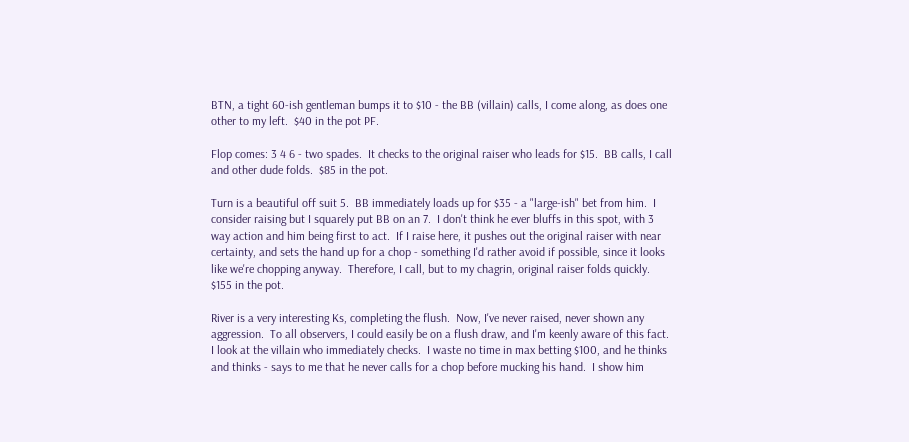BTN, a tight 60-ish gentleman bumps it to $10 - the BB (villain) calls, I come along, as does one other to my left.  $40 in the pot PF.

Flop comes: 3 4 6 - two spades.  It checks to the original raiser who leads for $15.  BB calls, I call and other dude folds.  $85 in the pot.

Turn is a beautiful off suit 5.  BB immediately loads up for $35 - a "large-ish" bet from him.  I consider raising but I squarely put BB on an 7.  I don't think he ever bluffs in this spot, with 3 way action and him being first to act.  If I raise here, it pushes out the original raiser with near certainty, and sets the hand up for a chop - something I'd rather avoid if possible, since it looks like we're chopping anyway.  Therefore, I call, but to my chagrin, original raiser folds quickly.  $155 in the pot.

River is a very interesting Ks, completing the flush.  Now, I've never raised, never shown any aggression.  To all observers, I could easily be on a flush draw, and I'm keenly aware of this fact.  I look at the villain who immediately checks.  I waste no time in max betting $100, and he thinks and thinks - says to me that he never calls for a chop before mucking his hand.  I show him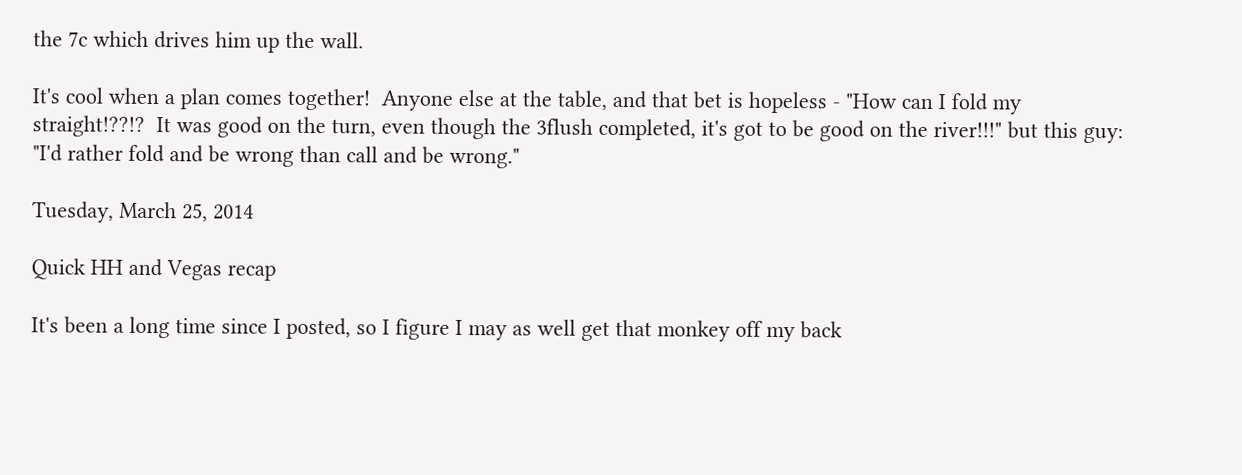the 7c which drives him up the wall.

It's cool when a plan comes together!  Anyone else at the table, and that bet is hopeless - "How can I fold my straight!??!?  It was good on the turn, even though the 3flush completed, it's got to be good on the river!!!" but this guy: "I'd rather fold and be wrong than call and be wrong."

Tuesday, March 25, 2014

Quick HH and Vegas recap

It's been a long time since I posted, so I figure I may as well get that monkey off my back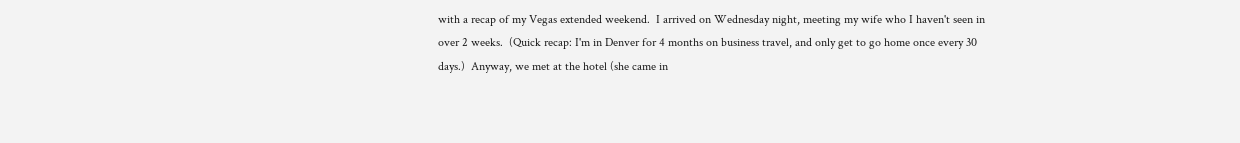with a recap of my Vegas extended weekend.  I arrived on Wednesday night, meeting my wife who I haven't seen in over 2 weeks.  (Quick recap: I'm in Denver for 4 months on business travel, and only get to go home once every 30 days.)  Anyway, we met at the hotel (she came in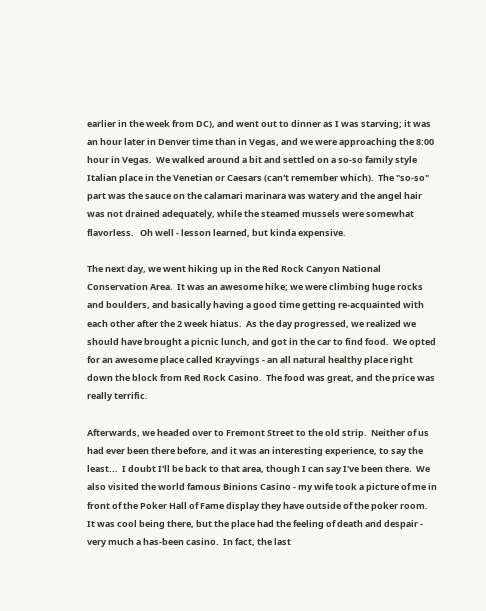earlier in the week from DC), and went out to dinner as I was starving; it was an hour later in Denver time than in Vegas, and we were approaching the 8:00 hour in Vegas.  We walked around a bit and settled on a so-so family style Italian place in the Venetian or Caesars (can't remember which).  The "so-so" part was the sauce on the calamari marinara was watery and the angel hair was not drained adequately, while the steamed mussels were somewhat flavorless.   Oh well - lesson learned, but kinda expensive.

The next day, we went hiking up in the Red Rock Canyon National Conservation Area.  It was an awesome hike; we were climbing huge rocks and boulders, and basically having a good time getting re-acquainted with each other after the 2 week hiatus.  As the day progressed, we realized we should have brought a picnic lunch, and got in the car to find food.  We opted for an awesome place called Krayvings - an all natural healthy place right down the block from Red Rock Casino.  The food was great, and the price was really terrific.

Afterwards, we headed over to Fremont Street to the old strip.  Neither of us had ever been there before, and it was an interesting experience, to say the least...  I doubt I'll be back to that area, though I can say I've been there.  We also visited the world famous Binions Casino - my wife took a picture of me in front of the Poker Hall of Fame display they have outside of the poker room.  It was cool being there, but the place had the feeling of death and despair - very much a has-been casino.  In fact, the last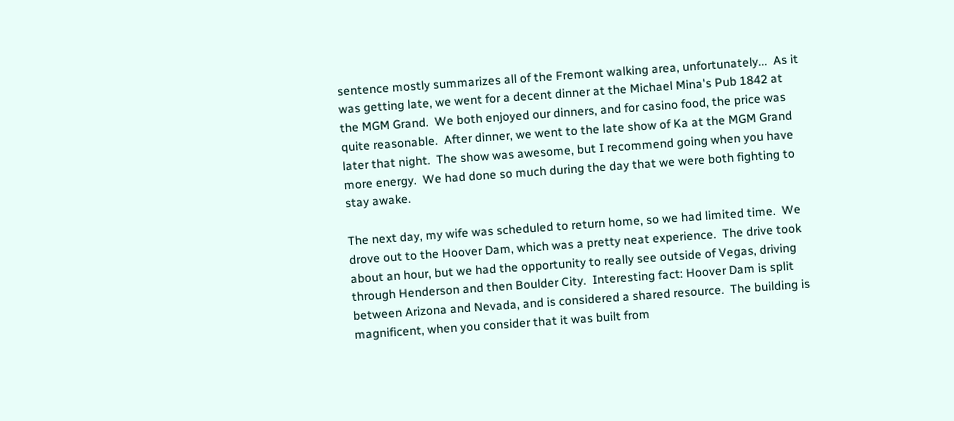sentence mostly summarizes all of the Fremont walking area, unfortunately...  As it was getting late, we went for a decent dinner at the Michael Mina's Pub 1842 at the MGM Grand.  We both enjoyed our dinners, and for casino food, the price was quite reasonable.  After dinner, we went to the late show of Ka at the MGM Grand later that night.  The show was awesome, but I recommend going when you have more energy.  We had done so much during the day that we were both fighting to stay awake.

The next day, my wife was scheduled to return home, so we had limited time.  We drove out to the Hoover Dam, which was a pretty neat experience.  The drive took about an hour, but we had the opportunity to really see outside of Vegas, driving through Henderson and then Boulder City.  Interesting fact: Hoover Dam is split between Arizona and Nevada, and is considered a shared resource.  The building is magnificent, when you consider that it was built from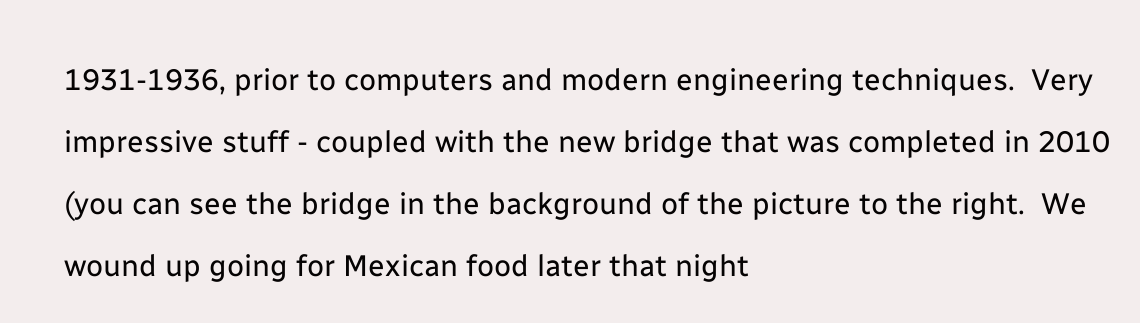1931-1936, prior to computers and modern engineering techniques.  Very impressive stuff - coupled with the new bridge that was completed in 2010 (you can see the bridge in the background of the picture to the right.  We wound up going for Mexican food later that night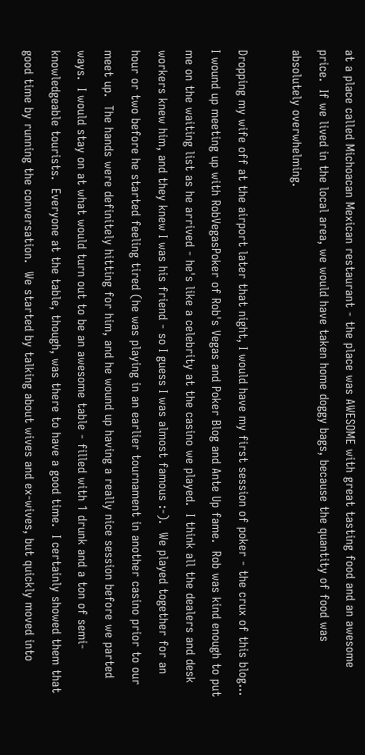at a place called Michoacan Mexican restaurant - the place was AWESOME with great tasting food and an awesome price.  If we lived in the local area, we would have taken home doggy bags, because the quantity of food was absolutely overwhelming.

Dropping my wife off at the airport later that night, I would have my first session of poker - the crux of this blog...  I wound up meeting up with RobVegasPoker of Rob's Vegas and Poker Blog and Ante Up fame.  Rob was kind enough to put me on the waiting list as he arrived - he's like a celebrity at the casino we played.  I think all the dealers and desk workers knew him, and they knew I was his friend - so I guess I was almost famous :-).  We played together for an hour or two before he started feeling tired (he was playing in an earlier tournament in another casino prior to our meet up.  The hands were definitely hitting for him, and he wound up having a really nice session before we parted ways.  I would stay on at what would turn out to be an awesome table - filled with 1 drunk and a ton of semi-knowledgeable tourists.  Everyone at the table, though, was there to have a good time.  I certainly showed them that good time by running the conversation.  We started by talking about wives and ex-wives, but quickly moved into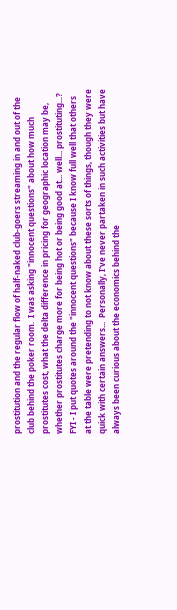prostitution and the regular flow of half-naked club-goers streaming in and out of the club behind the poker room.  I was asking "innocent questions" about how much prostitutes cost, what the delta difference in pricing for geographic location may be, whether prostitutes charge more for being hot or being good at... well... prostituting...?  FYI - I put quotes around the "innocent questions" because I know full well that others at the table were pretending to not know about these sorts of things, though they were quick with certain answers...  Personally, I've never partaken in such activities but have always been curious about the economics behind the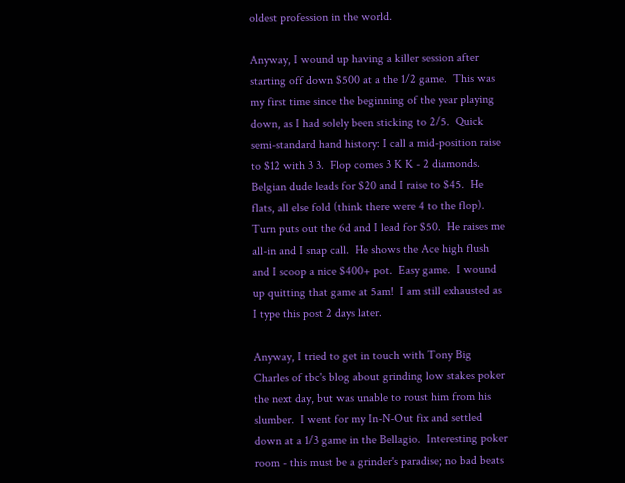oldest profession in the world.

Anyway, I wound up having a killer session after starting off down $500 at a the 1/2 game.  This was my first time since the beginning of the year playing down, as I had solely been sticking to 2/5.  Quick semi-standard hand history: I call a mid-position raise to $12 with 3 3.  Flop comes 3 K K - 2 diamonds.  Belgian dude leads for $20 and I raise to $45.  He flats, all else fold (think there were 4 to the flop).  Turn puts out the 6d and I lead for $50.  He raises me all-in and I snap call.  He shows the Ace high flush and I scoop a nice $400+ pot.  Easy game.  I wound up quitting that game at 5am!  I am still exhausted as I type this post 2 days later.

Anyway, I tried to get in touch with Tony Big Charles of tbc's blog about grinding low stakes poker the next day, but was unable to roust him from his slumber.  I went for my In-N-Out fix and settled down at a 1/3 game in the Bellagio.  Interesting poker room - this must be a grinder's paradise; no bad beats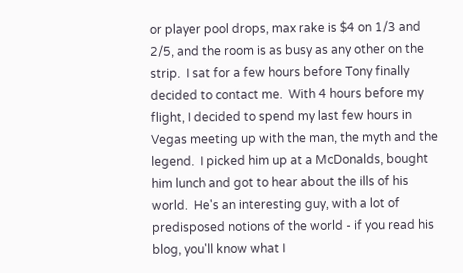or player pool drops, max rake is $4 on 1/3 and 2/5, and the room is as busy as any other on the strip.  I sat for a few hours before Tony finally decided to contact me.  With 4 hours before my flight, I decided to spend my last few hours in Vegas meeting up with the man, the myth and the legend.  I picked him up at a McDonalds, bought him lunch and got to hear about the ills of his world.  He's an interesting guy, with a lot of predisposed notions of the world - if you read his blog, you'll know what I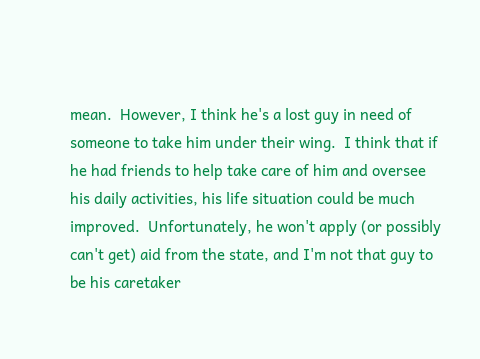mean.  However, I think he's a lost guy in need of someone to take him under their wing.  I think that if he had friends to help take care of him and oversee his daily activities, his life situation could be much improved.  Unfortunately, he won't apply (or possibly can't get) aid from the state, and I'm not that guy to be his caretaker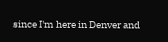since I'm here in Denver and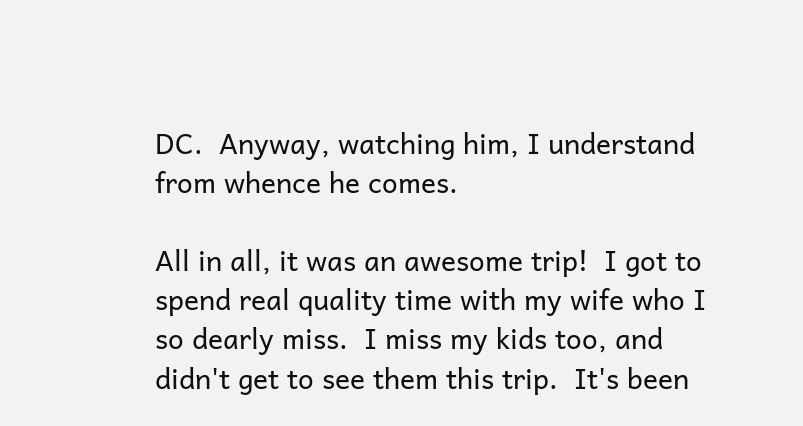DC.  Anyway, watching him, I understand from whence he comes.

All in all, it was an awesome trip!  I got to spend real quality time with my wife who I so dearly miss.  I miss my kids too, and didn't get to see them this trip.  It's been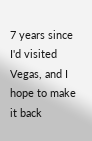7 years since I'd visited Vegas, and I hope to make it back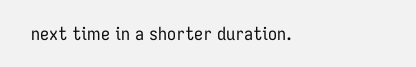next time in a shorter duration.